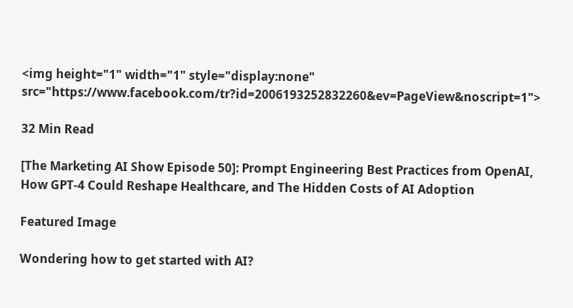<img height="1" width="1" style="display:none" src="https://www.facebook.com/tr?id=2006193252832260&ev=PageView&noscript=1">

32 Min Read

[The Marketing AI Show Episode 50]: Prompt Engineering Best Practices from OpenAI, How GPT-4 Could Reshape Healthcare, and The Hidden Costs of AI Adoption

Featured Image

Wondering how to get started with AI?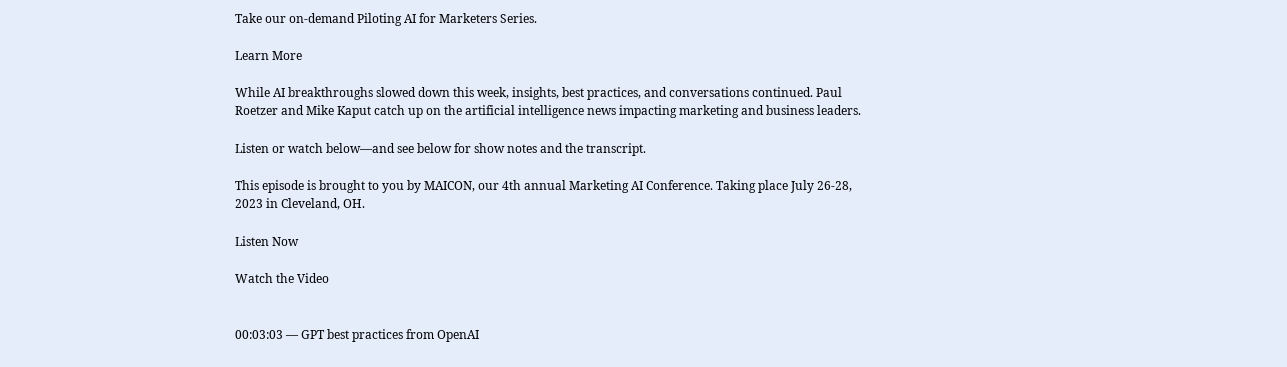Take our on-demand Piloting AI for Marketers Series.

Learn More

While AI breakthroughs slowed down this week, insights, best practices, and conversations continued. Paul Roetzer and Mike Kaput catch up on the artificial intelligence news impacting marketing and business leaders.

Listen or watch below—and see below for show notes and the transcript.

This episode is brought to you by MAICON, our 4th annual Marketing AI Conference. Taking place July 26-28, 2023 in Cleveland, OH.

Listen Now

Watch the Video


00:03:03 — GPT best practices from OpenAI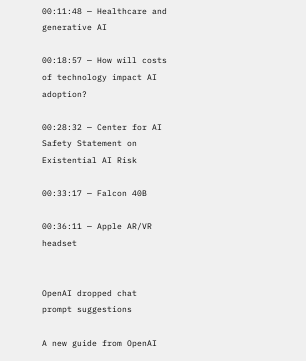00:11:48 — Healthcare and generative AI

00:18:57 — How will costs of technology impact AI adoption?

00:28:32 — Center for AI Safety Statement on Existential AI Risk

00:33:17 — Falcon 40B

00:36:11 — Apple AR/VR headset


OpenAI dropped chat prompt suggestions

A new guide from OpenAI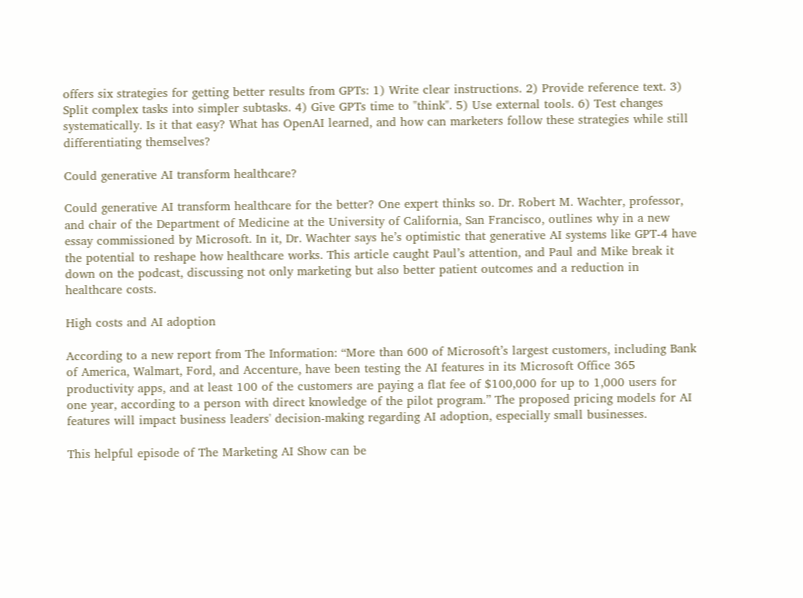offers six strategies for getting better results from GPTs: 1) Write clear instructions. 2) Provide reference text. 3) Split complex tasks into simpler subtasks. 4) Give GPTs time to "think". 5) Use external tools. 6) Test changes systematically. Is it that easy? What has OpenAI learned, and how can marketers follow these strategies while still differentiating themselves?

Could generative AI transform healthcare?

Could generative AI transform healthcare for the better? One expert thinks so. Dr. Robert M. Wachter, professor, and chair of the Department of Medicine at the University of California, San Francisco, outlines why in a new essay commissioned by Microsoft. In it, Dr. Wachter says he’s optimistic that generative AI systems like GPT-4 have the potential to reshape how healthcare works. This article caught Paul’s attention, and Paul and Mike break it down on the podcast, discussing not only marketing but also better patient outcomes and a reduction in healthcare costs.

High costs and AI adoption

According to a new report from The Information: “More than 600 of Microsoft’s largest customers, including Bank of America, Walmart, Ford, and Accenture, have been testing the AI features in its Microsoft Office 365 productivity apps, and at least 100 of the customers are paying a flat fee of $100,000 for up to 1,000 users for one year, according to a person with direct knowledge of the pilot program.” The proposed pricing models for AI features will impact business leaders' decision-making regarding AI adoption, especially small businesses.

This helpful episode of The Marketing AI Show can be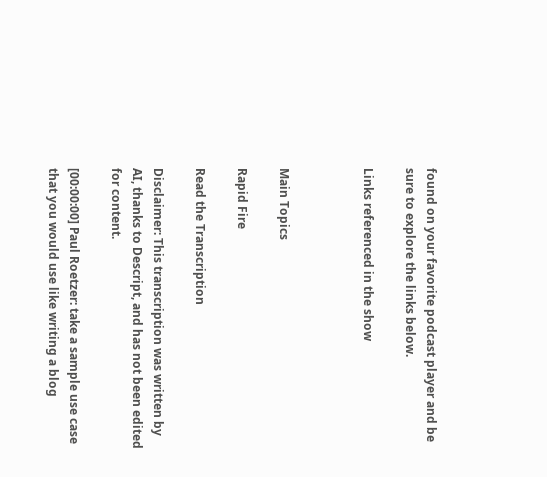found on your favorite podcast player and be sure to explore the links below.

Links referenced in the show



Main Topics

Rapid Fire

Read the Transcription

Disclaimer: This transcription was written by AI, thanks to Descript, and has not been edited for content.

[00:00:00] Paul Roetzer: take a sample use case that you would use like writing a blog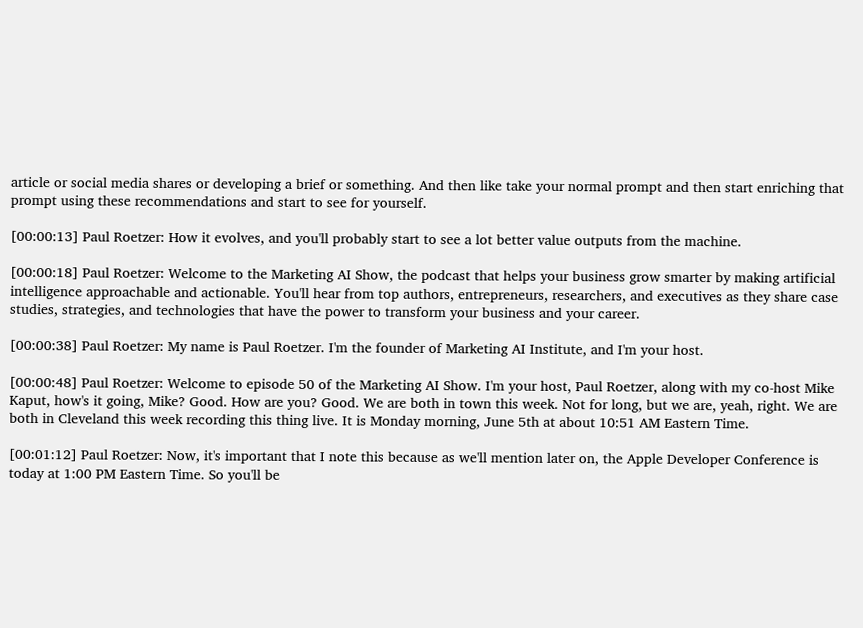article or social media shares or developing a brief or something. And then like take your normal prompt and then start enriching that prompt using these recommendations and start to see for yourself.

[00:00:13] Paul Roetzer: How it evolves, and you'll probably start to see a lot better value outputs from the machine.

[00:00:18] Paul Roetzer: Welcome to the Marketing AI Show, the podcast that helps your business grow smarter by making artificial intelligence approachable and actionable. You'll hear from top authors, entrepreneurs, researchers, and executives as they share case studies, strategies, and technologies that have the power to transform your business and your career.

[00:00:38] Paul Roetzer: My name is Paul Roetzer. I'm the founder of Marketing AI Institute, and I'm your host.

[00:00:48] Paul Roetzer: Welcome to episode 50 of the Marketing AI Show. I'm your host, Paul Roetzer, along with my co-host Mike Kaput, how's it going, Mike? Good. How are you? Good. We are both in town this week. Not for long, but we are, yeah, right. We are both in Cleveland this week recording this thing live. It is Monday morning, June 5th at about 10:51 AM Eastern Time.

[00:01:12] Paul Roetzer: Now, it's important that I note this because as we'll mention later on, the Apple Developer Conference is today at 1:00 PM Eastern Time. So you'll be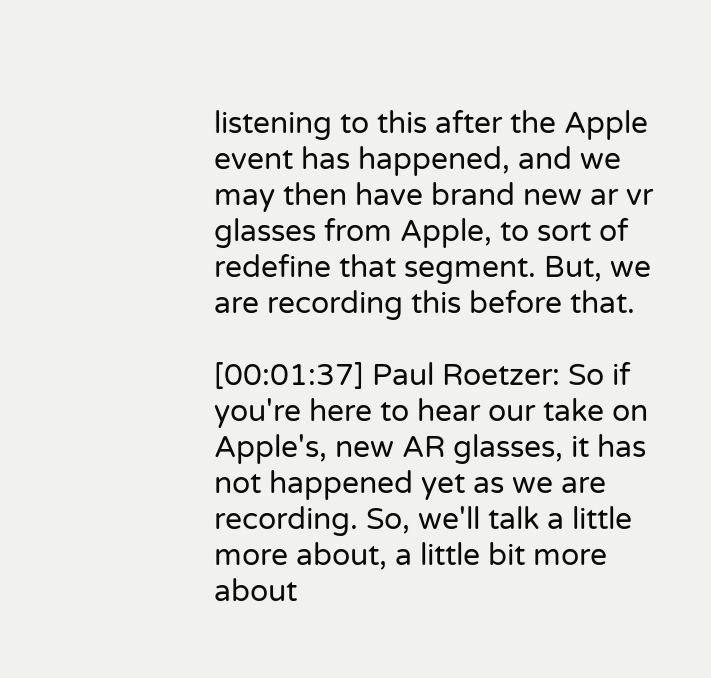listening to this after the Apple event has happened, and we may then have brand new ar vr glasses from Apple, to sort of redefine that segment. But, we are recording this before that.

[00:01:37] Paul Roetzer: So if you're here to hear our take on Apple's, new AR glasses, it has not happened yet as we are recording. So, we'll talk a little more about, a little bit more about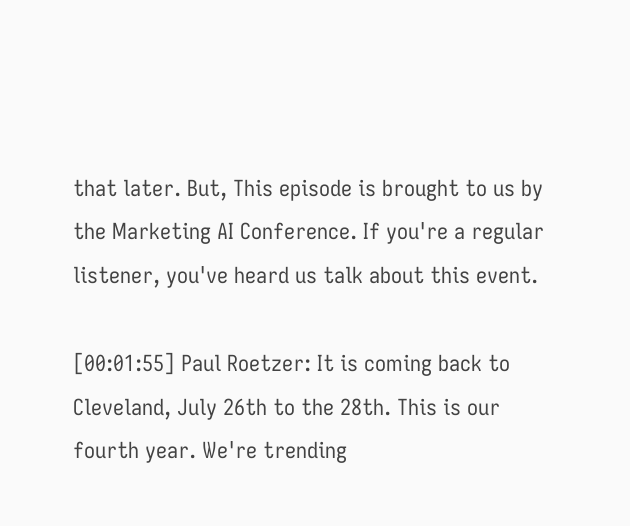that later. But, This episode is brought to us by the Marketing AI Conference. If you're a regular listener, you've heard us talk about this event.

[00:01:55] Paul Roetzer: It is coming back to Cleveland, July 26th to the 28th. This is our fourth year. We're trending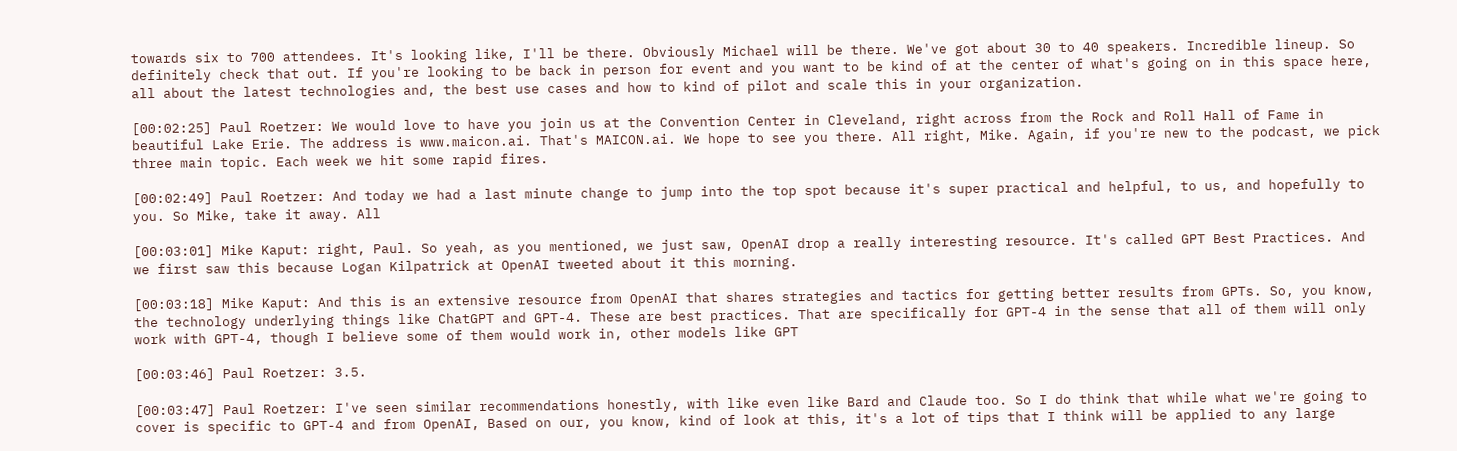towards six to 700 attendees. It's looking like, I'll be there. Obviously Michael will be there. We've got about 30 to 40 speakers. Incredible lineup. So definitely check that out. If you're looking to be back in person for event and you want to be kind of at the center of what's going on in this space here, all about the latest technologies and, the best use cases and how to kind of pilot and scale this in your organization.

[00:02:25] Paul Roetzer: We would love to have you join us at the Convention Center in Cleveland, right across from the Rock and Roll Hall of Fame in beautiful Lake Erie. The address is www.maicon.ai. That's MAICON.ai. We hope to see you there. All right, Mike. Again, if you're new to the podcast, we pick three main topic. Each week we hit some rapid fires.

[00:02:49] Paul Roetzer: And today we had a last minute change to jump into the top spot because it's super practical and helpful, to us, and hopefully to you. So Mike, take it away. All

[00:03:01] Mike Kaput: right, Paul. So yeah, as you mentioned, we just saw, OpenAI drop a really interesting resource. It's called GPT Best Practices. And we first saw this because Logan Kilpatrick at OpenAI tweeted about it this morning.

[00:03:18] Mike Kaput: And this is an extensive resource from OpenAI that shares strategies and tactics for getting better results from GPTs. So, you know, the technology underlying things like ChatGPT and GPT-4. These are best practices. That are specifically for GPT-4 in the sense that all of them will only work with GPT-4, though I believe some of them would work in, other models like GPT

[00:03:46] Paul Roetzer: 3.5.

[00:03:47] Paul Roetzer: I've seen similar recommendations honestly, with like even like Bard and Claude too. So I do think that while what we're going to cover is specific to GPT-4 and from OpenAI, Based on our, you know, kind of look at this, it's a lot of tips that I think will be applied to any large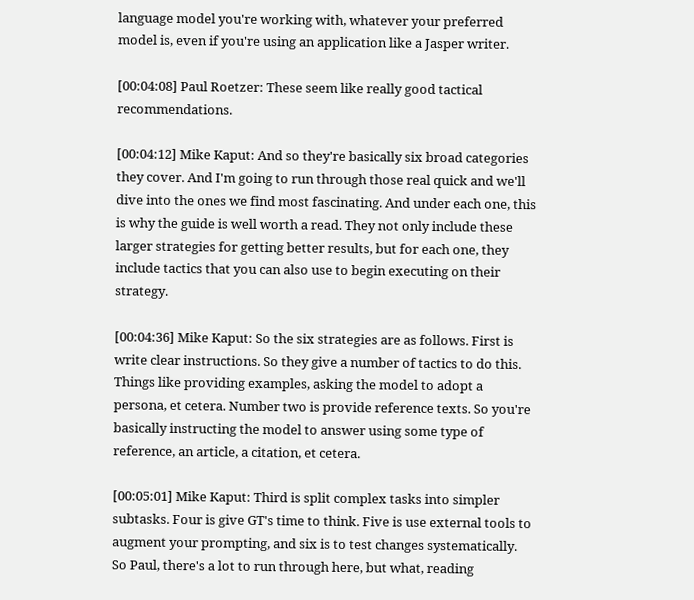language model you're working with, whatever your preferred model is, even if you're using an application like a Jasper writer.

[00:04:08] Paul Roetzer: These seem like really good tactical recommendations.

[00:04:12] Mike Kaput: And so they're basically six broad categories they cover. And I'm going to run through those real quick and we'll dive into the ones we find most fascinating. And under each one, this is why the guide is well worth a read. They not only include these larger strategies for getting better results, but for each one, they include tactics that you can also use to begin executing on their strategy.

[00:04:36] Mike Kaput: So the six strategies are as follows. First is write clear instructions. So they give a number of tactics to do this. Things like providing examples, asking the model to adopt a persona, et cetera. Number two is provide reference texts. So you're basically instructing the model to answer using some type of reference, an article, a citation, et cetera.

[00:05:01] Mike Kaput: Third is split complex tasks into simpler subtasks. Four is give GT's time to think. Five is use external tools to augment your prompting, and six is to test changes systematically. So Paul, there's a lot to run through here, but what, reading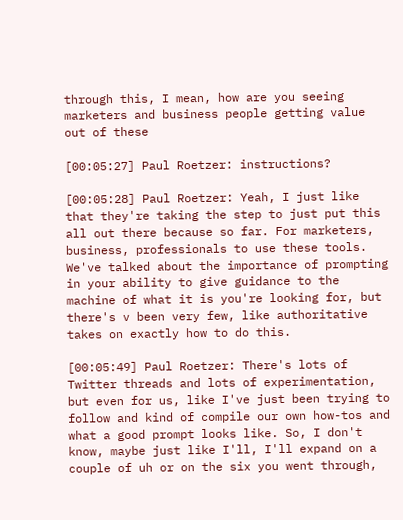through this, I mean, how are you seeing marketers and business people getting value out of these

[00:05:27] Paul Roetzer: instructions?

[00:05:28] Paul Roetzer: Yeah, I just like that they're taking the step to just put this all out there because so far. For marketers, business, professionals to use these tools. We've talked about the importance of prompting in your ability to give guidance to the machine of what it is you're looking for, but there's v been very few, like authoritative takes on exactly how to do this.

[00:05:49] Paul Roetzer: There's lots of Twitter threads and lots of experimentation, but even for us, like I've just been trying to follow and kind of compile our own how-tos and what a good prompt looks like. So, I don't know, maybe just like I'll, I'll expand on a couple of uh or on the six you went through,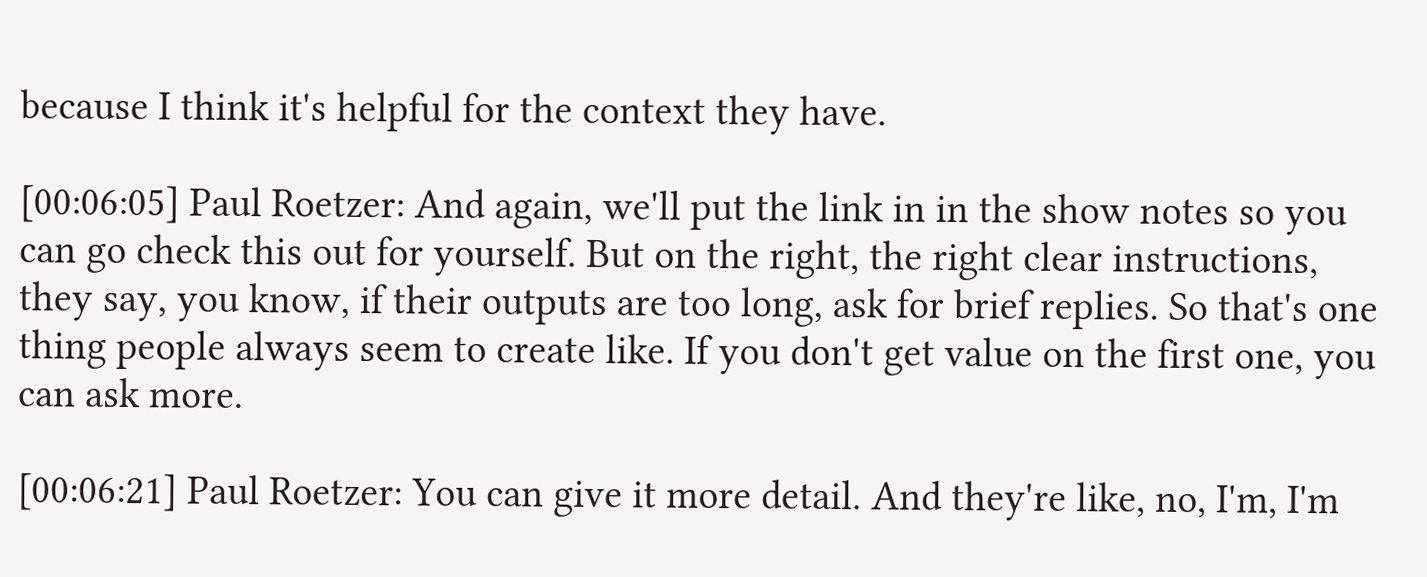because I think it's helpful for the context they have.

[00:06:05] Paul Roetzer: And again, we'll put the link in in the show notes so you can go check this out for yourself. But on the right, the right clear instructions, they say, you know, if their outputs are too long, ask for brief replies. So that's one thing people always seem to create like. If you don't get value on the first one, you can ask more.

[00:06:21] Paul Roetzer: You can give it more detail. And they're like, no, I'm, I'm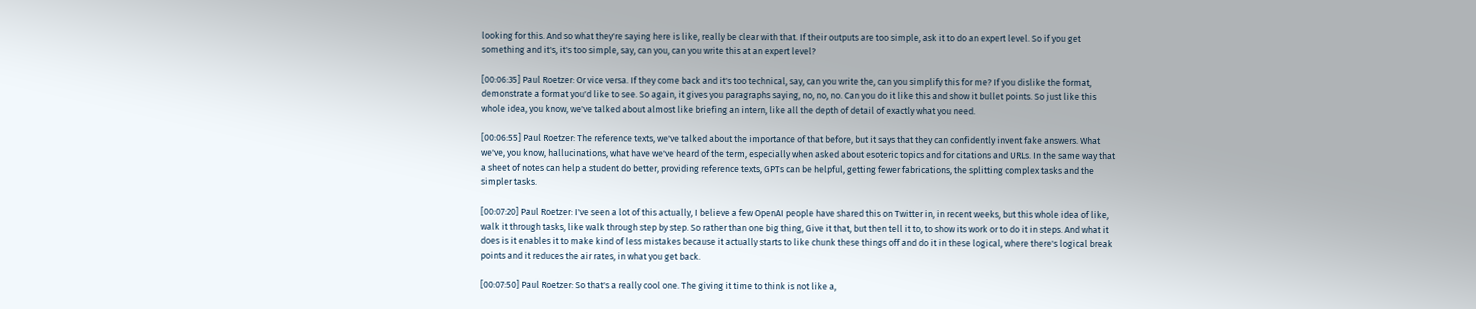looking for this. And so what they're saying here is like, really be clear with that. If their outputs are too simple, ask it to do an expert level. So if you get something and it's, it's too simple, say, can you, can you write this at an expert level?

[00:06:35] Paul Roetzer: Or vice versa. If they come back and it's too technical, say, can you write the, can you simplify this for me? If you dislike the format, demonstrate a format you'd like to see. So again, it gives you paragraphs saying, no, no, no. Can you do it like this and show it bullet points. So just like this whole idea, you know, we've talked about almost like briefing an intern, like all the depth of detail of exactly what you need.

[00:06:55] Paul Roetzer: The reference texts, we've talked about the importance of that before, but it says that they can confidently invent fake answers. What we've, you know, hallucinations, what have we've heard of the term, especially when asked about esoteric topics and for citations and URLs. In the same way that a sheet of notes can help a student do better, providing reference texts, GPTs can be helpful, getting fewer fabrications, the splitting complex tasks and the simpler tasks.

[00:07:20] Paul Roetzer: I've seen a lot of this actually, I believe a few OpenAI people have shared this on Twitter in, in recent weeks, but this whole idea of like, walk it through tasks, like walk through step by step. So rather than one big thing, Give it that, but then tell it to, to show its work or to do it in steps. And what it does is it enables it to make kind of less mistakes because it actually starts to like chunk these things off and do it in these logical, where there's logical break points and it reduces the air rates, in what you get back.

[00:07:50] Paul Roetzer: So that's a really cool one. The giving it time to think is not like a,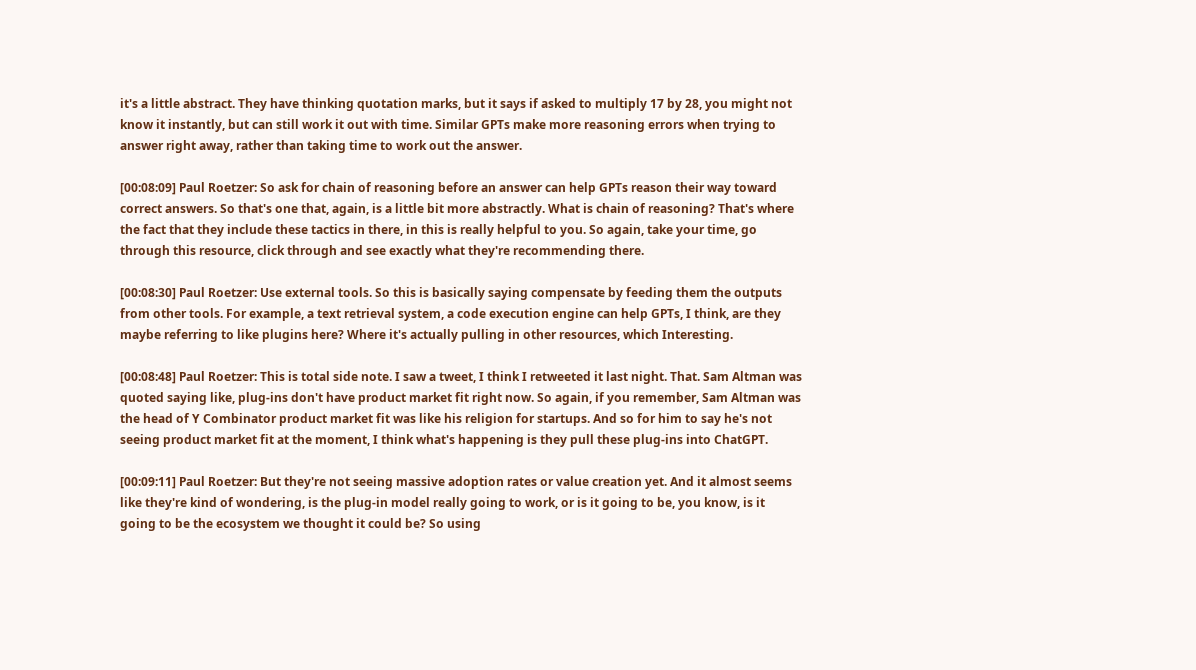it's a little abstract. They have thinking quotation marks, but it says if asked to multiply 17 by 28, you might not know it instantly, but can still work it out with time. Similar GPTs make more reasoning errors when trying to answer right away, rather than taking time to work out the answer.

[00:08:09] Paul Roetzer: So ask for chain of reasoning before an answer can help GPTs reason their way toward correct answers. So that's one that, again, is a little bit more abstractly. What is chain of reasoning? That's where the fact that they include these tactics in there, in this is really helpful to you. So again, take your time, go through this resource, click through and see exactly what they're recommending there.

[00:08:30] Paul Roetzer: Use external tools. So this is basically saying compensate by feeding them the outputs from other tools. For example, a text retrieval system, a code execution engine can help GPTs, I think, are they maybe referring to like plugins here? Where it's actually pulling in other resources, which Interesting.

[00:08:48] Paul Roetzer: This is total side note. I saw a tweet, I think I retweeted it last night. That. Sam Altman was quoted saying like, plug-ins don't have product market fit right now. So again, if you remember, Sam Altman was the head of Y Combinator product market fit was like his religion for startups. And so for him to say he's not seeing product market fit at the moment, I think what's happening is they pull these plug-ins into ChatGPT.

[00:09:11] Paul Roetzer: But they're not seeing massive adoption rates or value creation yet. And it almost seems like they're kind of wondering, is the plug-in model really going to work, or is it going to be, you know, is it going to be the ecosystem we thought it could be? So using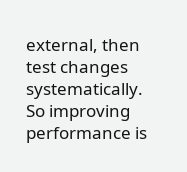external, then test changes systematically. So improving performance is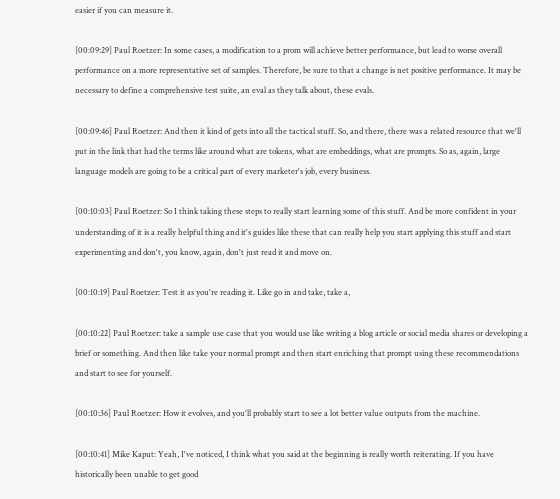easier if you can measure it.

[00:09:29] Paul Roetzer: In some cases, a modification to a prom will achieve better performance, but lead to worse overall performance on a more representative set of samples. Therefore, be sure to that a change is net positive performance. It may be necessary to define a comprehensive test suite, an eval as they talk about, these evals.

[00:09:46] Paul Roetzer: And then it kind of gets into all the tactical stuff. So, and there, there was a related resource that we'll put in the link that had the terms like around what are tokens, what are embeddings, what are prompts. So as, again, large language models are going to be a critical part of every marketer's job, every business.

[00:10:03] Paul Roetzer: So I think taking these steps to really start learning some of this stuff. And be more confident in your understanding of it is a really helpful thing and it's guides like these that can really help you start applying this stuff and start experimenting and don't, you know, again, don't just read it and move on.

[00:10:19] Paul Roetzer: Test it as you're reading it. Like go in and take, take a,

[00:10:22] Paul Roetzer: take a sample use case that you would use like writing a blog article or social media shares or developing a brief or something. And then like take your normal prompt and then start enriching that prompt using these recommendations and start to see for yourself.

[00:10:36] Paul Roetzer: How it evolves, and you'll probably start to see a lot better value outputs from the machine.

[00:10:41] Mike Kaput: Yeah, I've noticed, I think what you said at the beginning is really worth reiterating. If you have historically been unable to get good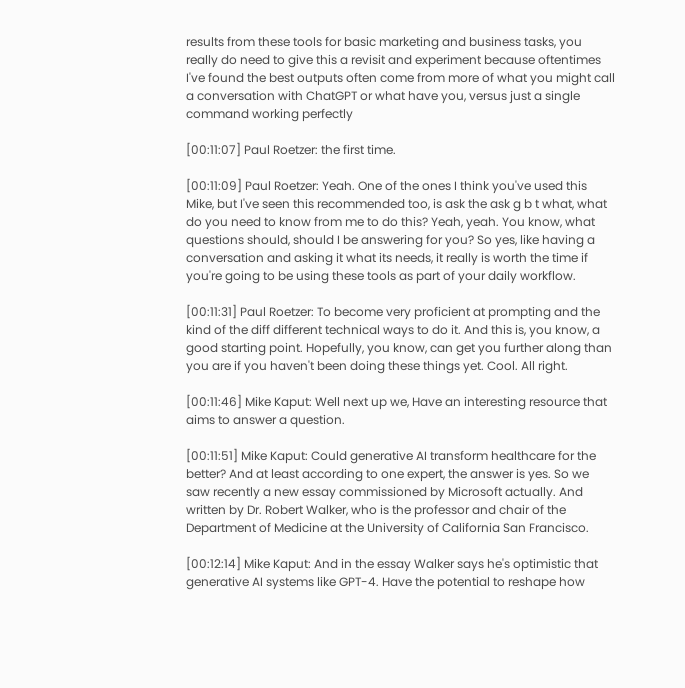results from these tools for basic marketing and business tasks, you really do need to give this a revisit and experiment because oftentimes I've found the best outputs often come from more of what you might call a conversation with ChatGPT or what have you, versus just a single command working perfectly

[00:11:07] Paul Roetzer: the first time.

[00:11:09] Paul Roetzer: Yeah. One of the ones I think you've used this Mike, but I've seen this recommended too, is ask the ask g b t what, what do you need to know from me to do this? Yeah, yeah. You know, what questions should, should I be answering for you? So yes, like having a conversation and asking it what its needs, it really is worth the time if you're going to be using these tools as part of your daily workflow.

[00:11:31] Paul Roetzer: To become very proficient at prompting and the kind of the diff different technical ways to do it. And this is, you know, a good starting point. Hopefully, you know, can get you further along than you are if you haven't been doing these things yet. Cool. All right.

[00:11:46] Mike Kaput: Well next up we, Have an interesting resource that aims to answer a question.

[00:11:51] Mike Kaput: Could generative AI transform healthcare for the better? And at least according to one expert, the answer is yes. So we saw recently a new essay commissioned by Microsoft actually. And written by Dr. Robert Walker, who is the professor and chair of the Department of Medicine at the University of California San Francisco.

[00:12:14] Mike Kaput: And in the essay Walker says he's optimistic that generative AI systems like GPT-4. Have the potential to reshape how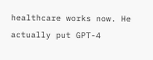healthcare works now. He actually put GPT-4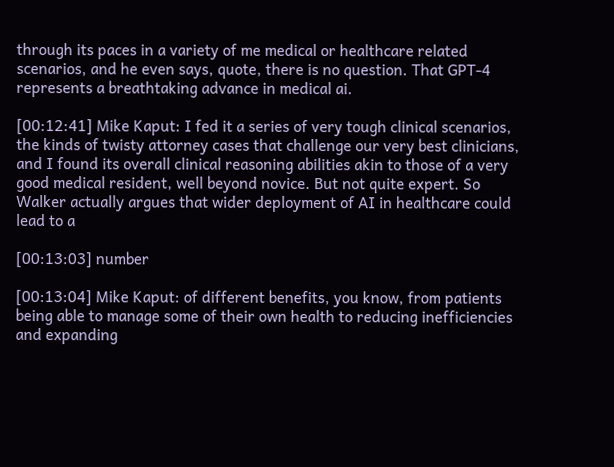through its paces in a variety of me medical or healthcare related scenarios, and he even says, quote, there is no question. That GPT-4 represents a breathtaking advance in medical ai.

[00:12:41] Mike Kaput: I fed it a series of very tough clinical scenarios, the kinds of twisty attorney cases that challenge our very best clinicians, and I found its overall clinical reasoning abilities akin to those of a very good medical resident, well beyond novice. But not quite expert. So Walker actually argues that wider deployment of AI in healthcare could lead to a

[00:13:03] number

[00:13:04] Mike Kaput: of different benefits, you know, from patients being able to manage some of their own health to reducing inefficiencies and expanding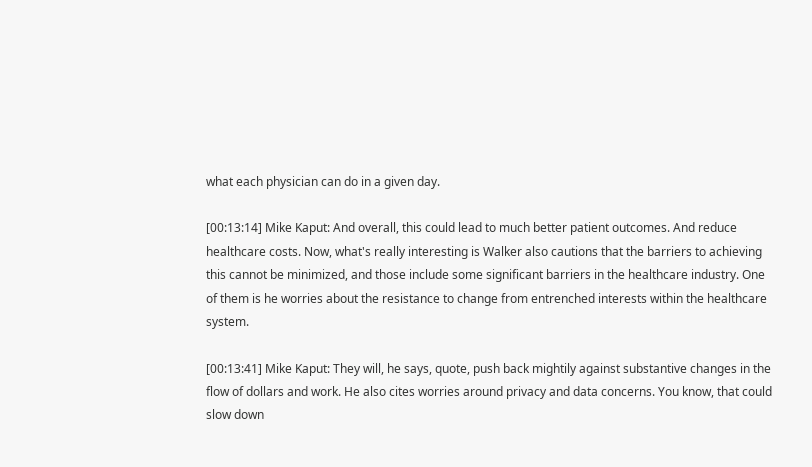what each physician can do in a given day.

[00:13:14] Mike Kaput: And overall, this could lead to much better patient outcomes. And reduce healthcare costs. Now, what's really interesting is Walker also cautions that the barriers to achieving this cannot be minimized, and those include some significant barriers in the healthcare industry. One of them is he worries about the resistance to change from entrenched interests within the healthcare system.

[00:13:41] Mike Kaput: They will, he says, quote, push back mightily against substantive changes in the flow of dollars and work. He also cites worries around privacy and data concerns. You know, that could slow down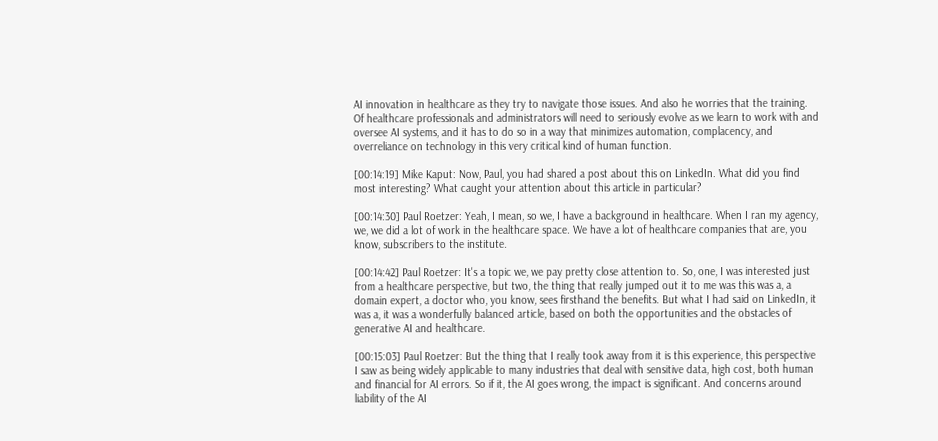AI innovation in healthcare as they try to navigate those issues. And also he worries that the training. Of healthcare professionals and administrators will need to seriously evolve as we learn to work with and oversee AI systems, and it has to do so in a way that minimizes automation, complacency, and overreliance on technology in this very critical kind of human function.

[00:14:19] Mike Kaput: Now, Paul, you had shared a post about this on LinkedIn. What did you find most interesting? What caught your attention about this article in particular?

[00:14:30] Paul Roetzer: Yeah, I mean, so we, I have a background in healthcare. When I ran my agency, we, we did a lot of work in the healthcare space. We have a lot of healthcare companies that are, you know, subscribers to the institute.

[00:14:42] Paul Roetzer: It's a topic we, we pay pretty close attention to. So, one, I was interested just from a healthcare perspective, but two, the thing that really jumped out it to me was this was a, a domain expert, a doctor who, you know, sees firsthand the benefits. But what I had said on LinkedIn, it was a, it was a wonderfully balanced article, based on both the opportunities and the obstacles of generative AI and healthcare.

[00:15:03] Paul Roetzer: But the thing that I really took away from it is this experience, this perspective I saw as being widely applicable to many industries that deal with sensitive data, high cost, both human and financial for AI errors. So if it, the AI goes wrong, the impact is significant. And concerns around liability of the AI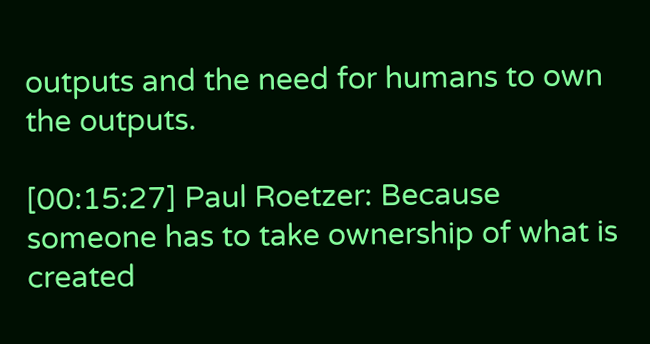outputs and the need for humans to own the outputs.

[00:15:27] Paul Roetzer: Because someone has to take ownership of what is created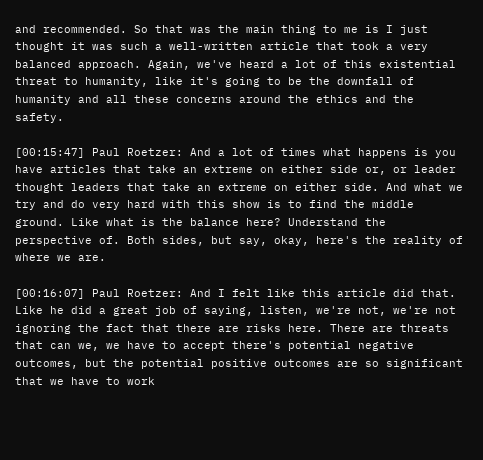and recommended. So that was the main thing to me is I just thought it was such a well-written article that took a very balanced approach. Again, we've heard a lot of this existential threat to humanity, like it's going to be the downfall of humanity and all these concerns around the ethics and the safety.

[00:15:47] Paul Roetzer: And a lot of times what happens is you have articles that take an extreme on either side or, or leader thought leaders that take an extreme on either side. And what we try and do very hard with this show is to find the middle ground. Like what is the balance here? Understand the perspective of. Both sides, but say, okay, here's the reality of where we are.

[00:16:07] Paul Roetzer: And I felt like this article did that. Like he did a great job of saying, listen, we're not, we're not ignoring the fact that there are risks here. There are threats that can we, we have to accept there's potential negative outcomes, but the potential positive outcomes are so significant that we have to work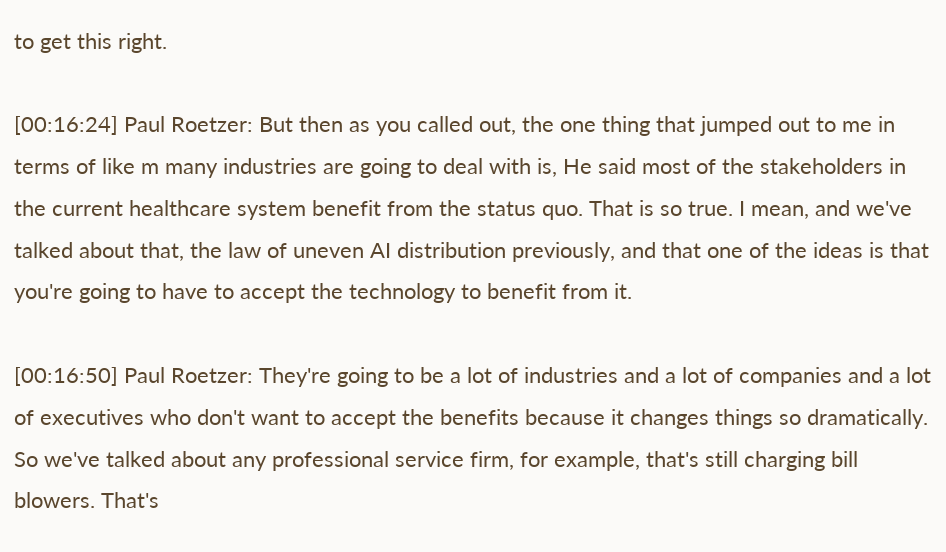to get this right.

[00:16:24] Paul Roetzer: But then as you called out, the one thing that jumped out to me in terms of like m many industries are going to deal with is, He said most of the stakeholders in the current healthcare system benefit from the status quo. That is so true. I mean, and we've talked about that, the law of uneven AI distribution previously, and that one of the ideas is that you're going to have to accept the technology to benefit from it.

[00:16:50] Paul Roetzer: They're going to be a lot of industries and a lot of companies and a lot of executives who don't want to accept the benefits because it changes things so dramatically. So we've talked about any professional service firm, for example, that's still charging bill blowers. That's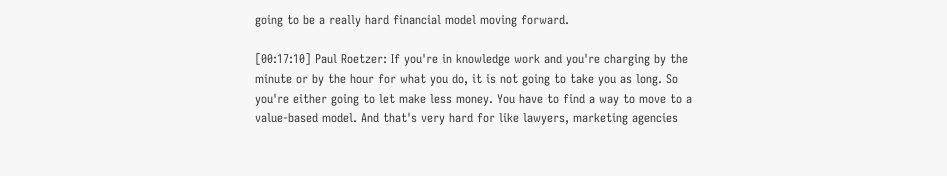going to be a really hard financial model moving forward.

[00:17:10] Paul Roetzer: If you're in knowledge work and you're charging by the minute or by the hour for what you do, it is not going to take you as long. So you're either going to let make less money. You have to find a way to move to a value-based model. And that's very hard for like lawyers, marketing agencies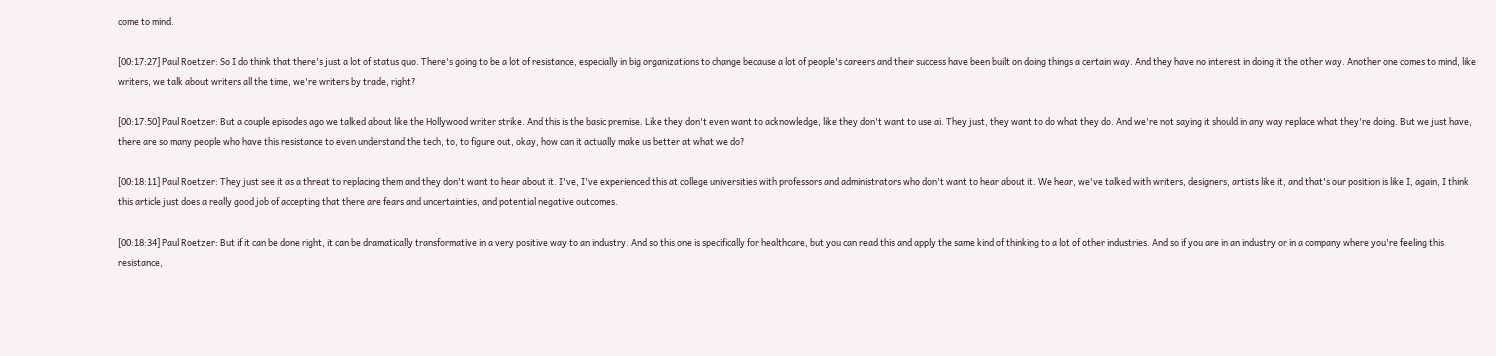come to mind.

[00:17:27] Paul Roetzer: So I do think that there's just a lot of status quo. There's going to be a lot of resistance, especially in big organizations to change because a lot of people's careers and their success have been built on doing things a certain way. And they have no interest in doing it the other way. Another one comes to mind, like writers, we talk about writers all the time, we're writers by trade, right?

[00:17:50] Paul Roetzer: But a couple episodes ago we talked about like the Hollywood writer strike. And this is the basic premise. Like they don't even want to acknowledge, like they don't want to use ai. They just, they want to do what they do. And we're not saying it should in any way replace what they're doing. But we just have, there are so many people who have this resistance to even understand the tech, to, to figure out, okay, how can it actually make us better at what we do?

[00:18:11] Paul Roetzer: They just see it as a threat to replacing them and they don't want to hear about it. I've, I've experienced this at college universities with professors and administrators who don't want to hear about it. We hear, we've talked with writers, designers, artists like it, and that's our position is like I, again, I think this article just does a really good job of accepting that there are fears and uncertainties, and potential negative outcomes.

[00:18:34] Paul Roetzer: But if it can be done right, it can be dramatically transformative in a very positive way to an industry. And so this one is specifically for healthcare, but you can read this and apply the same kind of thinking to a lot of other industries. And so if you are in an industry or in a company where you're feeling this resistance,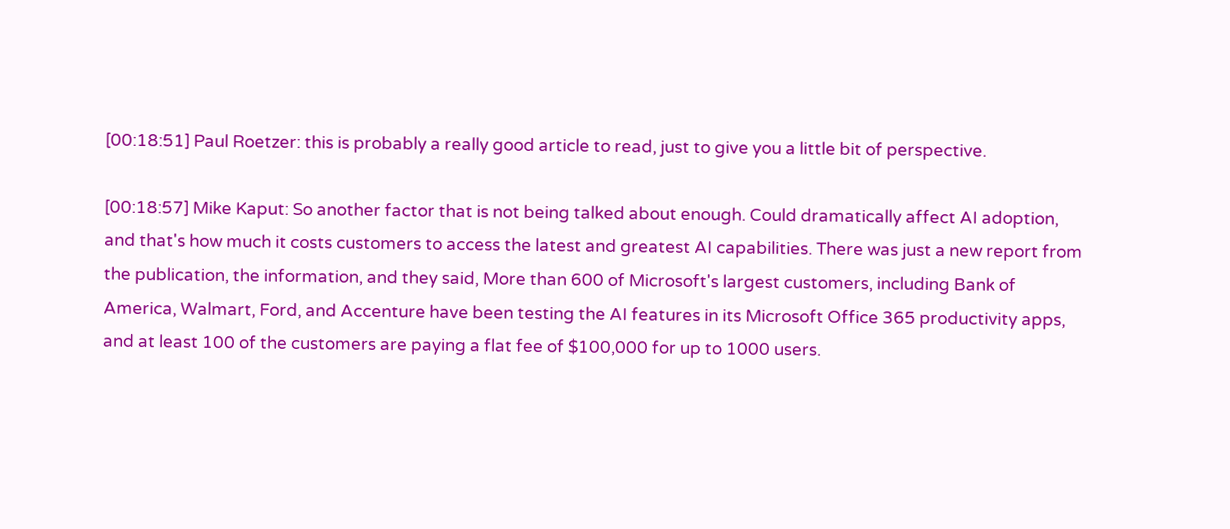[00:18:51] Paul Roetzer: this is probably a really good article to read, just to give you a little bit of perspective.

[00:18:57] Mike Kaput: So another factor that is not being talked about enough. Could dramatically affect AI adoption, and that's how much it costs customers to access the latest and greatest AI capabilities. There was just a new report from the publication, the information, and they said, More than 600 of Microsoft's largest customers, including Bank of America, Walmart, Ford, and Accenture have been testing the AI features in its Microsoft Office 365 productivity apps, and at least 100 of the customers are paying a flat fee of $100,000 for up to 1000 users.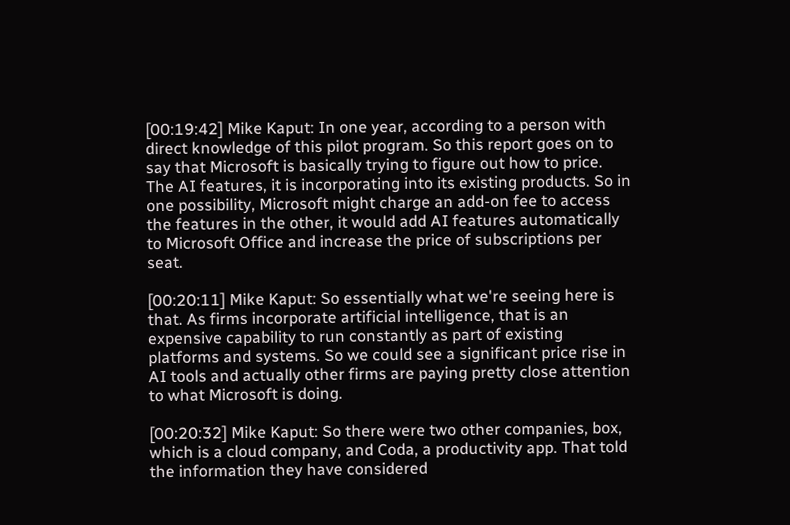[00:19:42] Mike Kaput: In one year, according to a person with direct knowledge of this pilot program. So this report goes on to say that Microsoft is basically trying to figure out how to price. The AI features, it is incorporating into its existing products. So in one possibility, Microsoft might charge an add-on fee to access the features in the other, it would add AI features automatically to Microsoft Office and increase the price of subscriptions per seat.

[00:20:11] Mike Kaput: So essentially what we're seeing here is that. As firms incorporate artificial intelligence, that is an expensive capability to run constantly as part of existing platforms and systems. So we could see a significant price rise in AI tools and actually other firms are paying pretty close attention to what Microsoft is doing.

[00:20:32] Mike Kaput: So there were two other companies, box, which is a cloud company, and Coda, a productivity app. That told the information they have considered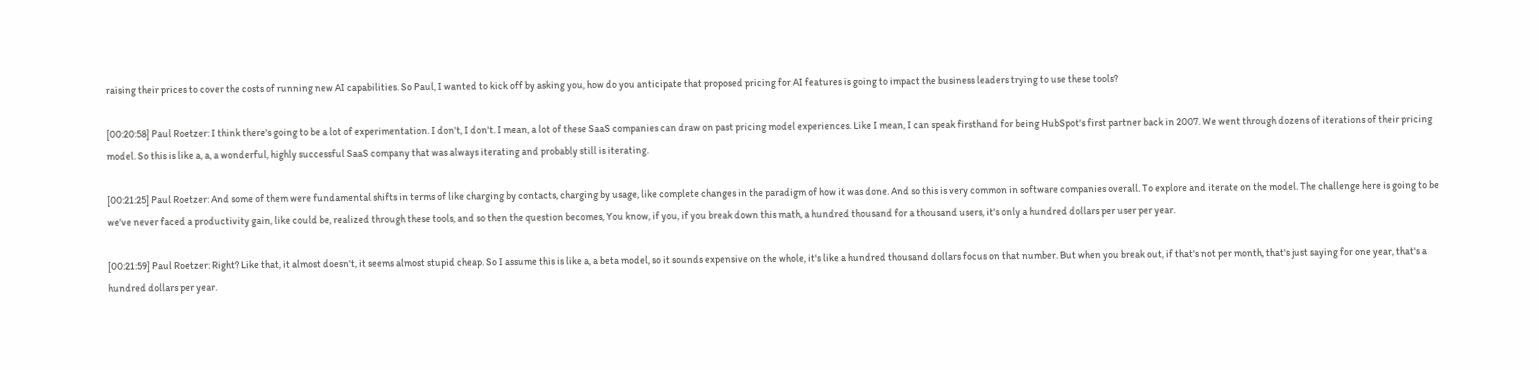raising their prices to cover the costs of running new AI capabilities. So Paul, I wanted to kick off by asking you, how do you anticipate that proposed pricing for AI features is going to impact the business leaders trying to use these tools?

[00:20:58] Paul Roetzer: I think there's going to be a lot of experimentation. I don't, I don't. I mean, a lot of these SaaS companies can draw on past pricing model experiences. Like I mean, I can speak firsthand for being HubSpot's first partner back in 2007. We went through dozens of iterations of their pricing model. So this is like a, a, a wonderful, highly successful SaaS company that was always iterating and probably still is iterating.

[00:21:25] Paul Roetzer: And some of them were fundamental shifts in terms of like charging by contacts, charging by usage, like complete changes in the paradigm of how it was done. And so this is very common in software companies overall. To explore and iterate on the model. The challenge here is going to be we've never faced a productivity gain, like could be, realized through these tools, and so then the question becomes, You know, if you, if you break down this math, a hundred thousand for a thousand users, it's only a hundred dollars per user per year.

[00:21:59] Paul Roetzer: Right? Like that, it almost doesn't, it seems almost stupid cheap. So I assume this is like a, a beta model, so it sounds expensive on the whole, it's like a hundred thousand dollars focus on that number. But when you break out, if that's not per month, that's just saying for one year, that's a hundred dollars per year.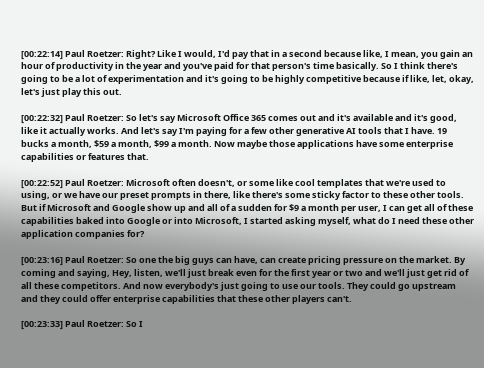[00:22:14] Paul Roetzer: Right? Like I would, I'd pay that in a second because like, I mean, you gain an hour of productivity in the year and you've paid for that person's time basically. So I think there's going to be a lot of experimentation and it's going to be highly competitive because if like, let, okay, let's just play this out.

[00:22:32] Paul Roetzer: So let's say Microsoft Office 365 comes out and it's available and it's good, like it actually works. And let's say I'm paying for a few other generative AI tools that I have. 19 bucks a month, $59 a month, $99 a month. Now maybe those applications have some enterprise capabilities or features that.

[00:22:52] Paul Roetzer: Microsoft often doesn't, or some like cool templates that we're used to using, or we have our preset prompts in there, like there's some sticky factor to these other tools. But if Microsoft and Google show up and all of a sudden for $9 a month per user, I can get all of these capabilities baked into Google or into Microsoft, I started asking myself, what do I need these other application companies for?

[00:23:16] Paul Roetzer: So one the big guys can have, can create pricing pressure on the market. By coming and saying, Hey, listen, we'll just break even for the first year or two and we'll just get rid of all these competitors. And now everybody's just going to use our tools. They could go upstream and they could offer enterprise capabilities that these other players can't.

[00:23:33] Paul Roetzer: So I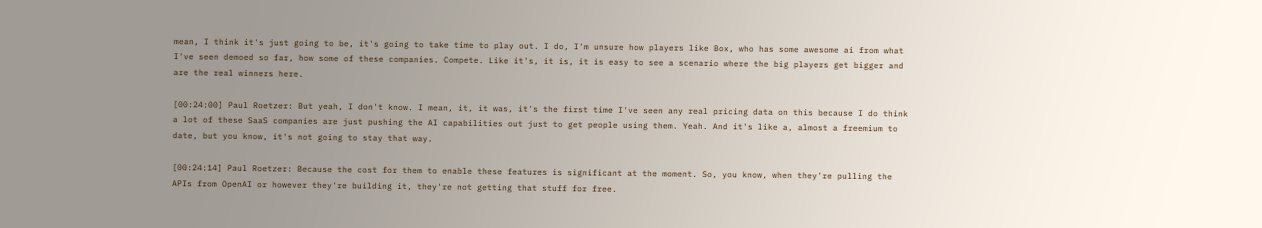mean, I think it's just going to be, it's going to take time to play out. I do, I'm unsure how players like Box, who has some awesome ai from what I've seen demoed so far, how some of these companies. Compete. Like it's, it is, it is easy to see a scenario where the big players get bigger and are the real winners here.

[00:24:00] Paul Roetzer: But yeah, I don't know. I mean, it, it was, it's the first time I've seen any real pricing data on this because I do think a lot of these SaaS companies are just pushing the AI capabilities out just to get people using them. Yeah. And it's like a, almost a freemium to date, but you know, it's not going to stay that way.

[00:24:14] Paul Roetzer: Because the cost for them to enable these features is significant at the moment. So, you know, when they're pulling the APIs from OpenAI or however they're building it, they're not getting that stuff for free.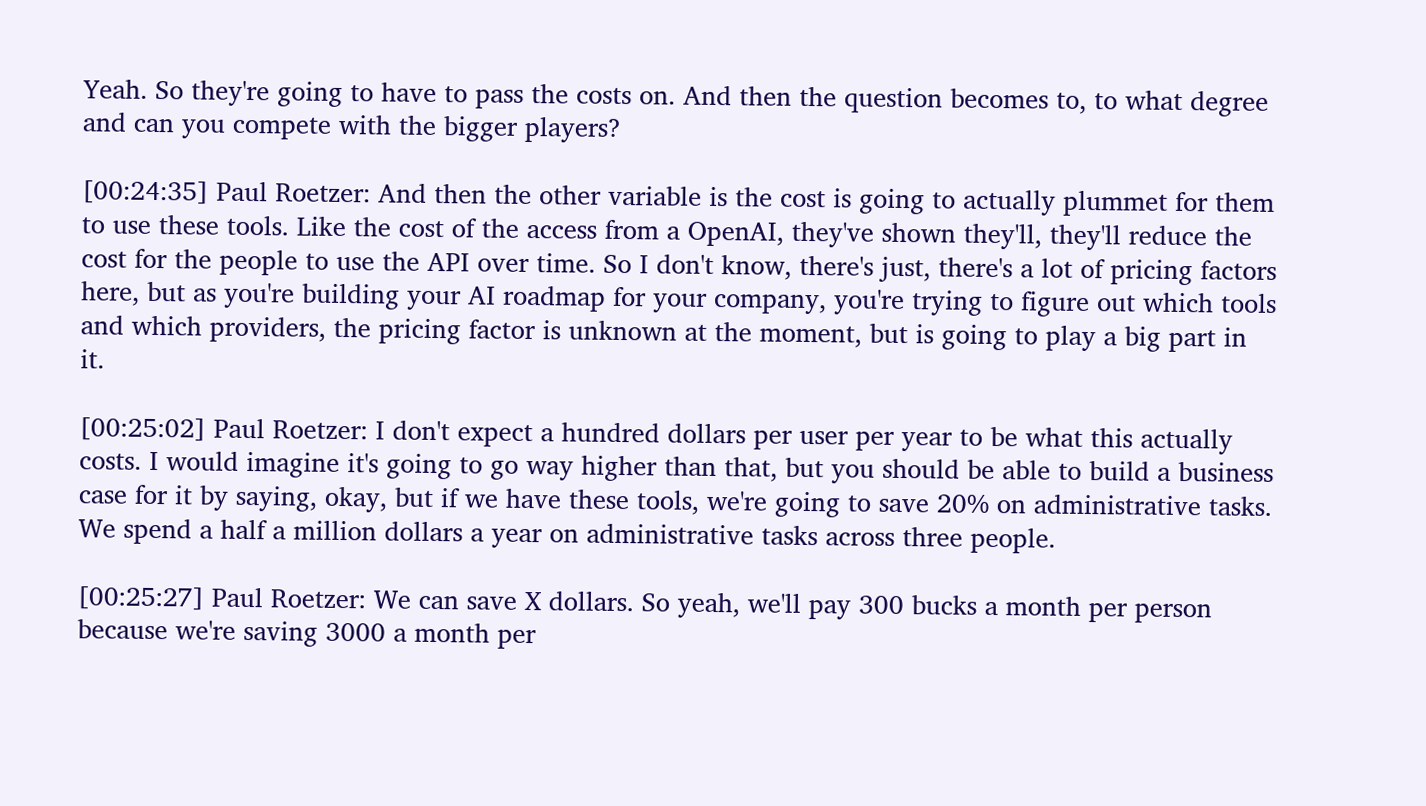Yeah. So they're going to have to pass the costs on. And then the question becomes to, to what degree and can you compete with the bigger players?

[00:24:35] Paul Roetzer: And then the other variable is the cost is going to actually plummet for them to use these tools. Like the cost of the access from a OpenAI, they've shown they'll, they'll reduce the cost for the people to use the API over time. So I don't know, there's just, there's a lot of pricing factors here, but as you're building your AI roadmap for your company, you're trying to figure out which tools and which providers, the pricing factor is unknown at the moment, but is going to play a big part in it.

[00:25:02] Paul Roetzer: I don't expect a hundred dollars per user per year to be what this actually costs. I would imagine it's going to go way higher than that, but you should be able to build a business case for it by saying, okay, but if we have these tools, we're going to save 20% on administrative tasks. We spend a half a million dollars a year on administrative tasks across three people.

[00:25:27] Paul Roetzer: We can save X dollars. So yeah, we'll pay 300 bucks a month per person because we're saving 3000 a month per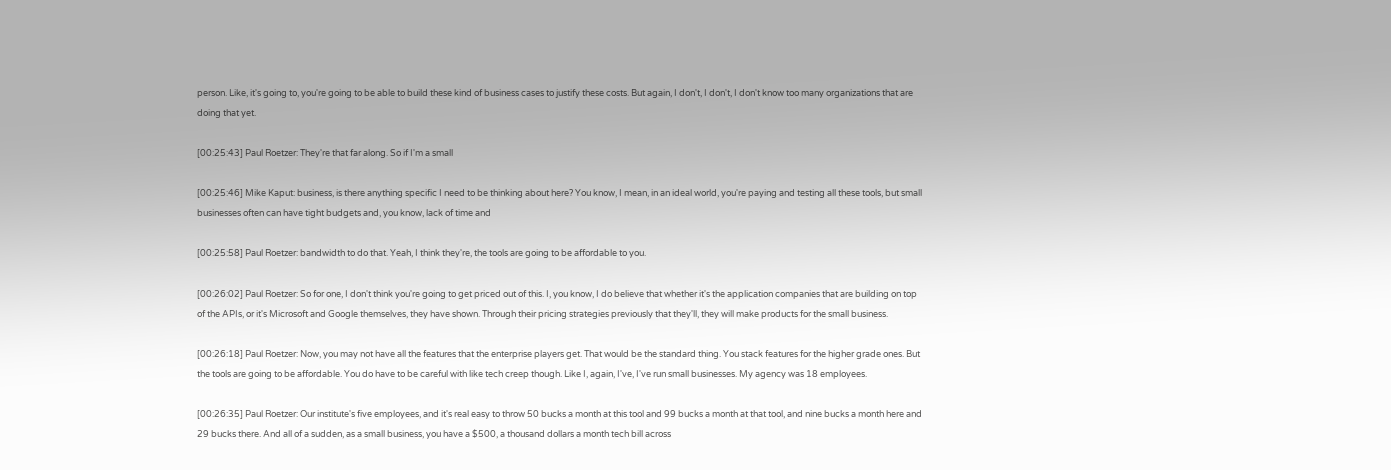person. Like, it's going to, you're going to be able to build these kind of business cases to justify these costs. But again, I don't, I don't, I don't know too many organizations that are doing that yet.

[00:25:43] Paul Roetzer: They're that far along. So if I'm a small

[00:25:46] Mike Kaput: business, is there anything specific I need to be thinking about here? You know, I mean, in an ideal world, you're paying and testing all these tools, but small businesses often can have tight budgets and, you know, lack of time and

[00:25:58] Paul Roetzer: bandwidth to do that. Yeah, I think they're, the tools are going to be affordable to you.

[00:26:02] Paul Roetzer: So for one, I don't think you're going to get priced out of this. I, you know, I do believe that whether it's the application companies that are building on top of the APIs, or it's Microsoft and Google themselves, they have shown. Through their pricing strategies previously that they'll, they will make products for the small business.

[00:26:18] Paul Roetzer: Now, you may not have all the features that the enterprise players get. That would be the standard thing. You stack features for the higher grade ones. But the tools are going to be affordable. You do have to be careful with like tech creep though. Like I, again, I've, I've run small businesses. My agency was 18 employees.

[00:26:35] Paul Roetzer: Our institute's five employees, and it's real easy to throw 50 bucks a month at this tool and 99 bucks a month at that tool, and nine bucks a month here and 29 bucks there. And all of a sudden, as a small business, you have a $500, a thousand dollars a month tech bill across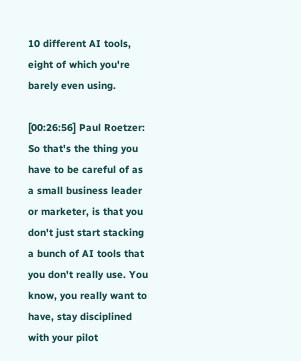10 different AI tools, eight of which you're barely even using.

[00:26:56] Paul Roetzer: So that's the thing you have to be careful of as a small business leader or marketer, is that you don't just start stacking a bunch of AI tools that you don't really use. You know, you really want to have, stay disciplined with your pilot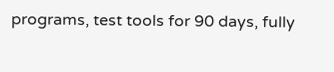programs, test tools for 90 days, fully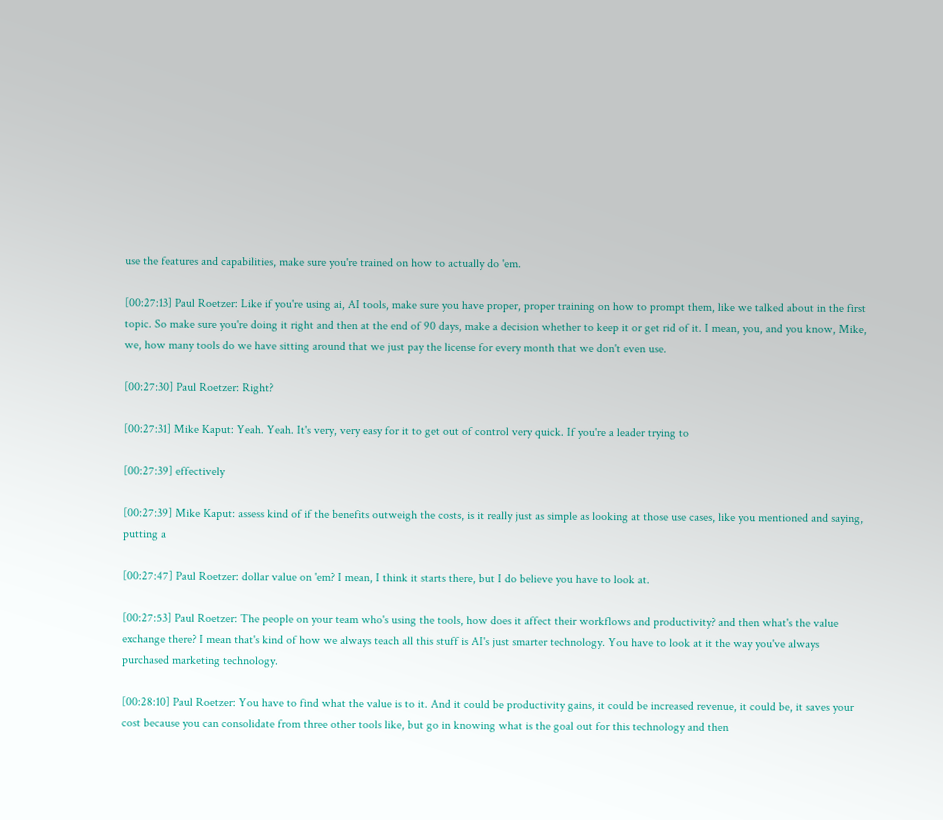use the features and capabilities, make sure you're trained on how to actually do 'em.

[00:27:13] Paul Roetzer: Like if you're using ai, AI tools, make sure you have proper, proper training on how to prompt them, like we talked about in the first topic. So make sure you're doing it right and then at the end of 90 days, make a decision whether to keep it or get rid of it. I mean, you, and you know, Mike, we, how many tools do we have sitting around that we just pay the license for every month that we don't even use.

[00:27:30] Paul Roetzer: Right?

[00:27:31] Mike Kaput: Yeah. Yeah. It's very, very easy for it to get out of control very quick. If you're a leader trying to

[00:27:39] effectively

[00:27:39] Mike Kaput: assess kind of if the benefits outweigh the costs, is it really just as simple as looking at those use cases, like you mentioned and saying, putting a

[00:27:47] Paul Roetzer: dollar value on 'em? I mean, I think it starts there, but I do believe you have to look at.

[00:27:53] Paul Roetzer: The people on your team who's using the tools, how does it affect their workflows and productivity? and then what's the value exchange there? I mean that's kind of how we always teach all this stuff is AI's just smarter technology. You have to look at it the way you've always purchased marketing technology.

[00:28:10] Paul Roetzer: You have to find what the value is to it. And it could be productivity gains, it could be increased revenue, it could be, it saves your cost because you can consolidate from three other tools like, but go in knowing what is the goal out for this technology and then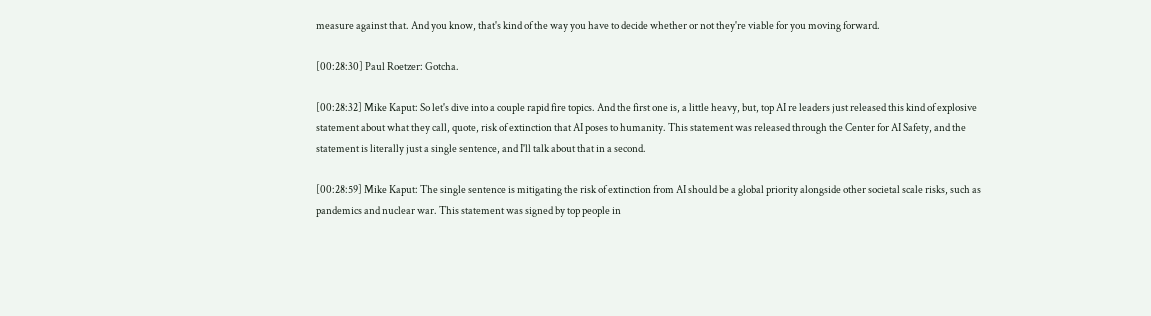measure against that. And you know, that's kind of the way you have to decide whether or not they're viable for you moving forward.

[00:28:30] Paul Roetzer: Gotcha.

[00:28:32] Mike Kaput: So let's dive into a couple rapid fire topics. And the first one is, a little heavy, but, top AI re leaders just released this kind of explosive statement about what they call, quote, risk of extinction that AI poses to humanity. This statement was released through the Center for AI Safety, and the statement is literally just a single sentence, and I'll talk about that in a second.

[00:28:59] Mike Kaput: The single sentence is mitigating the risk of extinction from AI should be a global priority alongside other societal scale risks, such as pandemics and nuclear war. This statement was signed by top people in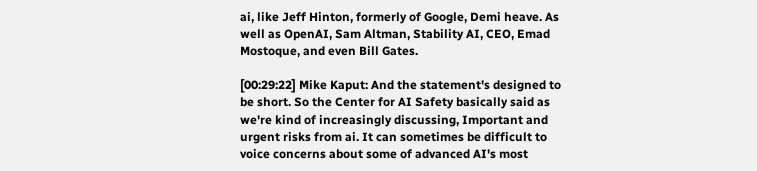ai, like Jeff Hinton, formerly of Google, Demi heave. As well as OpenAI, Sam Altman, Stability AI, CEO, Emad Mostoque, and even Bill Gates.

[00:29:22] Mike Kaput: And the statement's designed to be short. So the Center for AI Safety basically said as we're kind of increasingly discussing, Important and urgent risks from ai. It can sometimes be difficult to voice concerns about some of advanced AI's most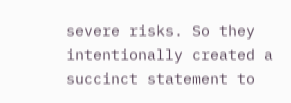severe risks. So they intentionally created a succinct statement to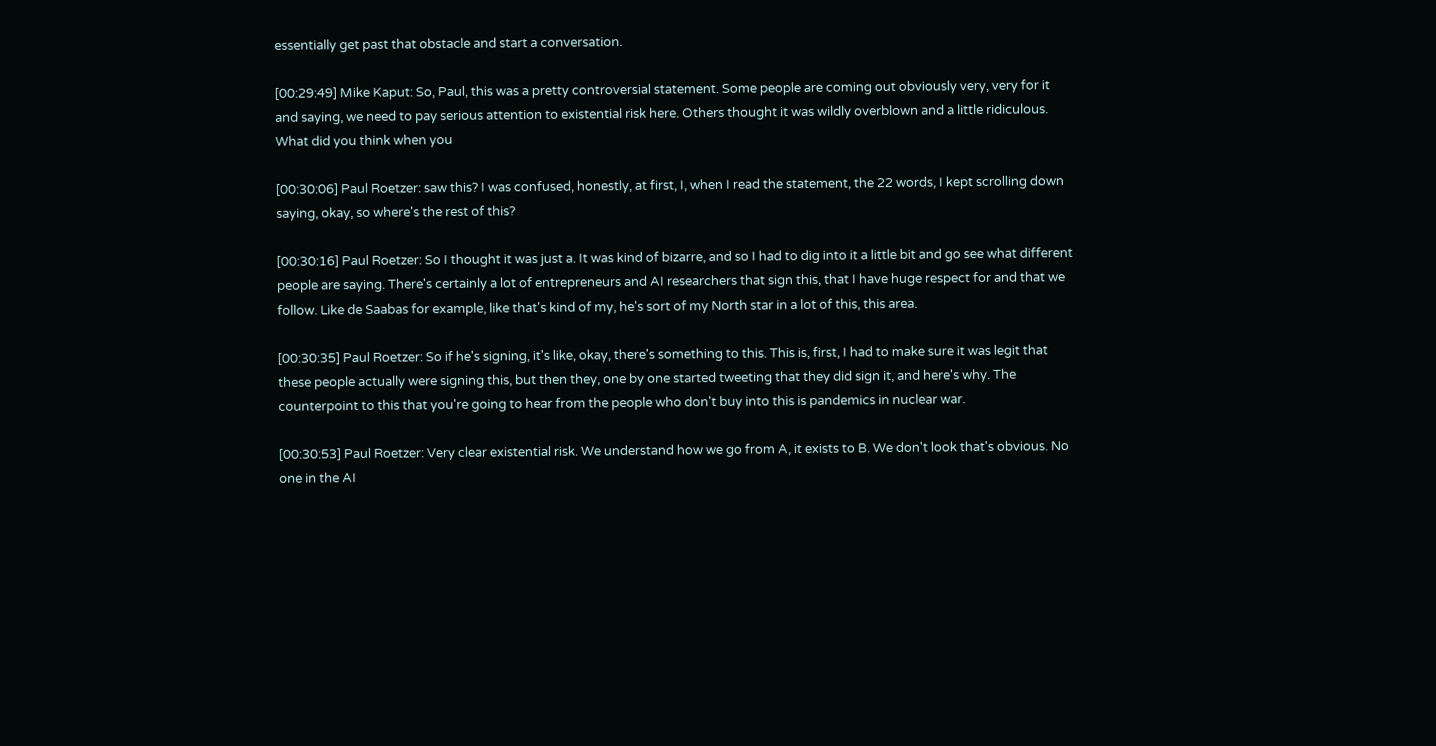essentially get past that obstacle and start a conversation.

[00:29:49] Mike Kaput: So, Paul, this was a pretty controversial statement. Some people are coming out obviously very, very for it and saying, we need to pay serious attention to existential risk here. Others thought it was wildly overblown and a little ridiculous. What did you think when you

[00:30:06] Paul Roetzer: saw this? I was confused, honestly, at first, I, when I read the statement, the 22 words, I kept scrolling down saying, okay, so where's the rest of this?

[00:30:16] Paul Roetzer: So I thought it was just a. It was kind of bizarre, and so I had to dig into it a little bit and go see what different people are saying. There's certainly a lot of entrepreneurs and AI researchers that sign this, that I have huge respect for and that we follow. Like de Saabas for example, like that's kind of my, he's sort of my North star in a lot of this, this area.

[00:30:35] Paul Roetzer: So if he's signing, it's like, okay, there's something to this. This is, first, I had to make sure it was legit that these people actually were signing this, but then they, one by one started tweeting that they did sign it, and here's why. The counterpoint to this that you're going to hear from the people who don't buy into this is pandemics in nuclear war.

[00:30:53] Paul Roetzer: Very clear existential risk. We understand how we go from A, it exists to B. We don't look that's obvious. No one in the AI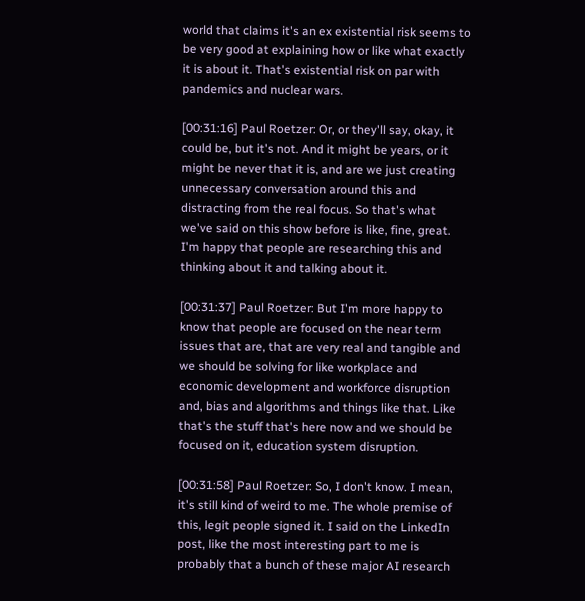world that claims it's an ex existential risk seems to be very good at explaining how or like what exactly it is about it. That's existential risk on par with pandemics and nuclear wars.

[00:31:16] Paul Roetzer: Or, or they'll say, okay, it could be, but it's not. And it might be years, or it might be never that it is, and are we just creating unnecessary conversation around this and distracting from the real focus. So that's what we've said on this show before is like, fine, great. I'm happy that people are researching this and thinking about it and talking about it.

[00:31:37] Paul Roetzer: But I'm more happy to know that people are focused on the near term issues that are, that are very real and tangible and we should be solving for like workplace and economic development and workforce disruption and, bias and algorithms and things like that. Like that's the stuff that's here now and we should be focused on it, education system disruption.

[00:31:58] Paul Roetzer: So, I don't know. I mean, it's still kind of weird to me. The whole premise of this, legit people signed it. I said on the LinkedIn post, like the most interesting part to me is probably that a bunch of these major AI research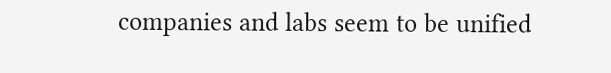companies and labs seem to be unified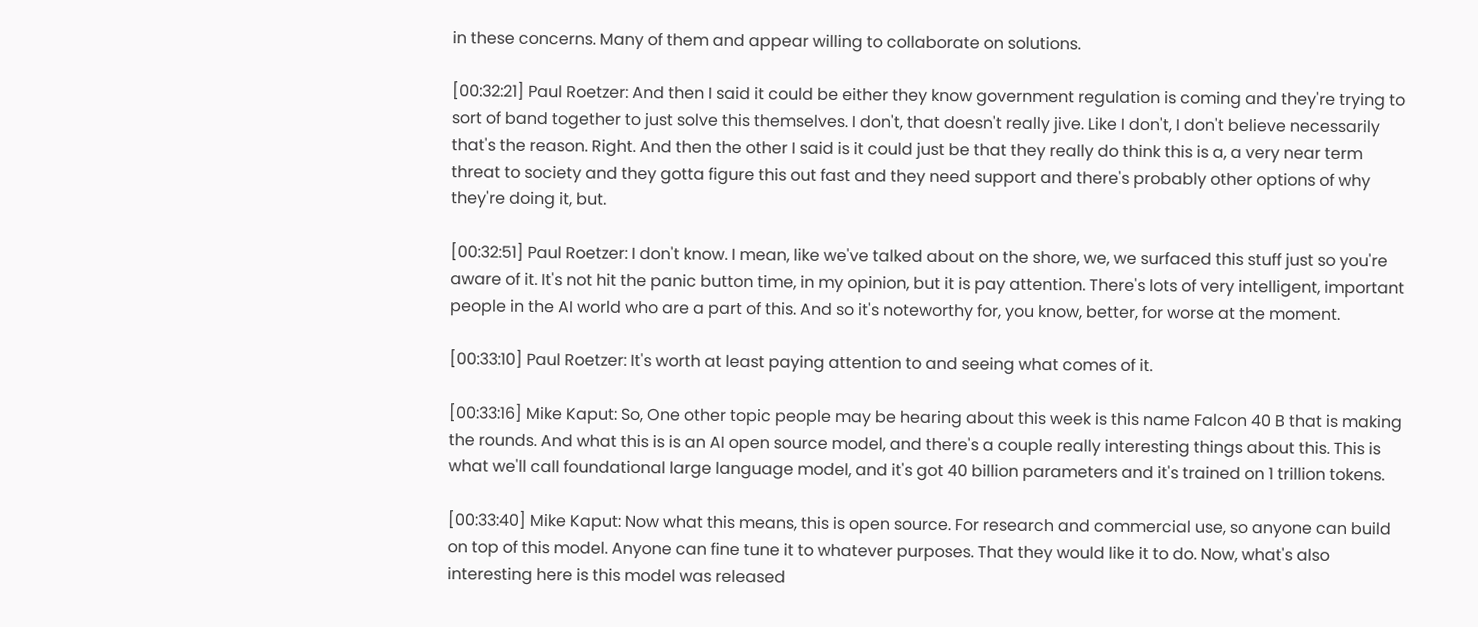in these concerns. Many of them and appear willing to collaborate on solutions.

[00:32:21] Paul Roetzer: And then I said it could be either they know government regulation is coming and they're trying to sort of band together to just solve this themselves. I don't, that doesn't really jive. Like I don't, I don't believe necessarily that's the reason. Right. And then the other I said is it could just be that they really do think this is a, a very near term threat to society and they gotta figure this out fast and they need support and there's probably other options of why they're doing it, but.

[00:32:51] Paul Roetzer: I don't know. I mean, like we've talked about on the shore, we, we surfaced this stuff just so you're aware of it. It's not hit the panic button time, in my opinion, but it is pay attention. There's lots of very intelligent, important people in the AI world who are a part of this. And so it's noteworthy for, you know, better, for worse at the moment.

[00:33:10] Paul Roetzer: It's worth at least paying attention to and seeing what comes of it.

[00:33:16] Mike Kaput: So, One other topic people may be hearing about this week is this name Falcon 40 B that is making the rounds. And what this is is an AI open source model, and there's a couple really interesting things about this. This is what we'll call foundational large language model, and it's got 40 billion parameters and it's trained on 1 trillion tokens.

[00:33:40] Mike Kaput: Now what this means, this is open source. For research and commercial use, so anyone can build on top of this model. Anyone can fine tune it to whatever purposes. That they would like it to do. Now, what's also interesting here is this model was released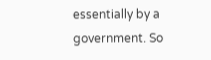essentially by a government. So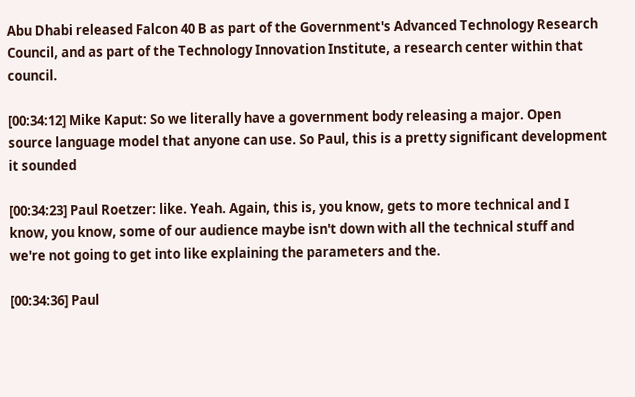Abu Dhabi released Falcon 40 B as part of the Government's Advanced Technology Research Council, and as part of the Technology Innovation Institute, a research center within that council.

[00:34:12] Mike Kaput: So we literally have a government body releasing a major. Open source language model that anyone can use. So Paul, this is a pretty significant development it sounded

[00:34:23] Paul Roetzer: like. Yeah. Again, this is, you know, gets to more technical and I know, you know, some of our audience maybe isn't down with all the technical stuff and we're not going to get into like explaining the parameters and the.

[00:34:36] Paul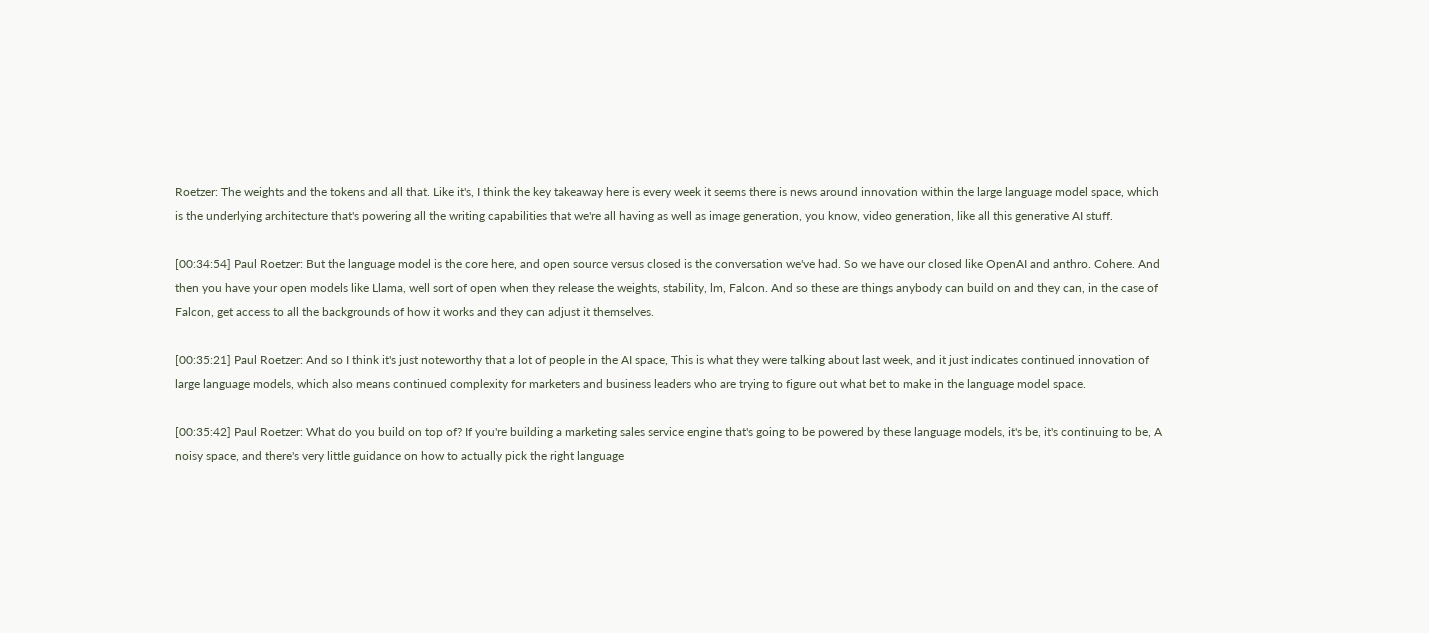Roetzer: The weights and the tokens and all that. Like it's, I think the key takeaway here is every week it seems there is news around innovation within the large language model space, which is the underlying architecture that's powering all the writing capabilities that we're all having as well as image generation, you know, video generation, like all this generative AI stuff.

[00:34:54] Paul Roetzer: But the language model is the core here, and open source versus closed is the conversation we've had. So we have our closed like OpenAI and anthro. Cohere. And then you have your open models like Llama, well sort of open when they release the weights, stability, lm, Falcon. And so these are things anybody can build on and they can, in the case of Falcon, get access to all the backgrounds of how it works and they can adjust it themselves.

[00:35:21] Paul Roetzer: And so I think it's just noteworthy that a lot of people in the AI space, This is what they were talking about last week, and it just indicates continued innovation of large language models, which also means continued complexity for marketers and business leaders who are trying to figure out what bet to make in the language model space.

[00:35:42] Paul Roetzer: What do you build on top of? If you're building a marketing sales service engine that's going to be powered by these language models, it's be, it's continuing to be, A noisy space, and there's very little guidance on how to actually pick the right language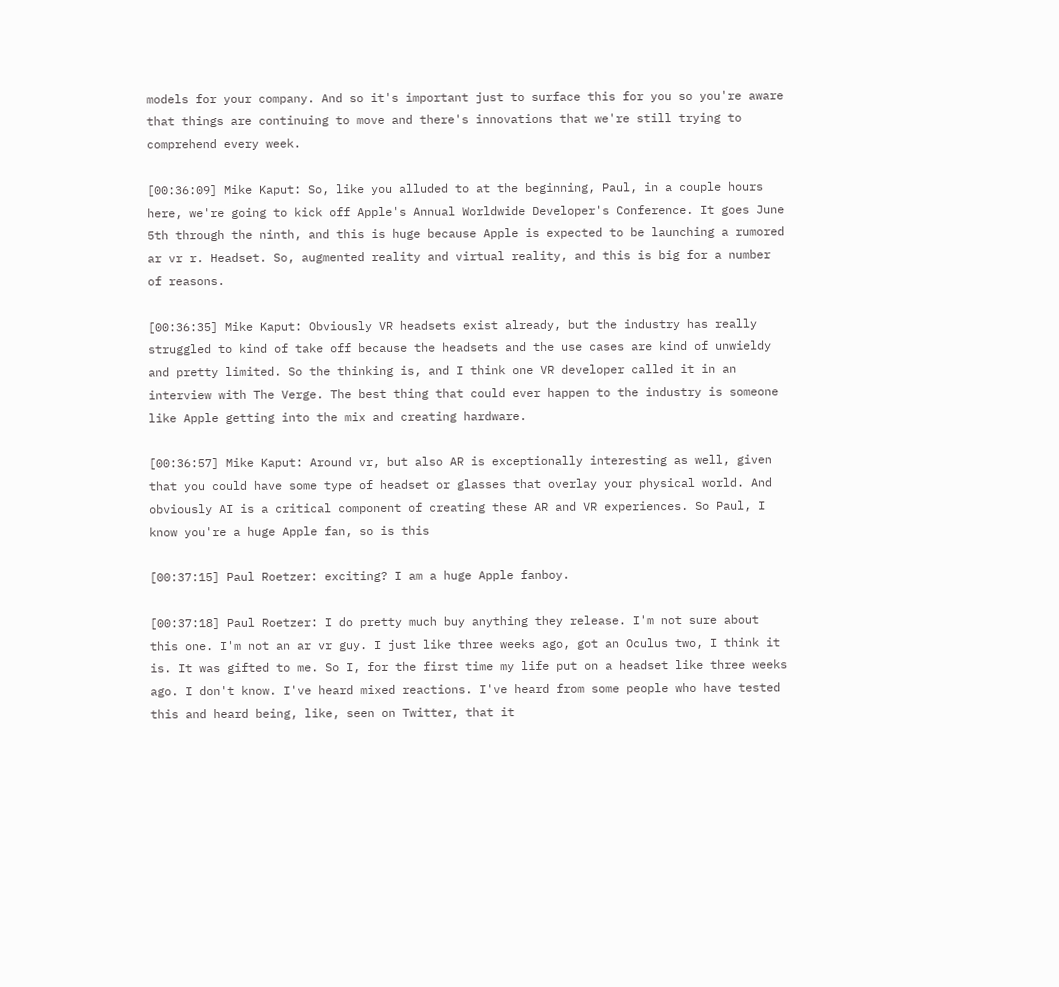models for your company. And so it's important just to surface this for you so you're aware that things are continuing to move and there's innovations that we're still trying to comprehend every week.

[00:36:09] Mike Kaput: So, like you alluded to at the beginning, Paul, in a couple hours here, we're going to kick off Apple's Annual Worldwide Developer's Conference. It goes June 5th through the ninth, and this is huge because Apple is expected to be launching a rumored ar vr r. Headset. So, augmented reality and virtual reality, and this is big for a number of reasons.

[00:36:35] Mike Kaput: Obviously VR headsets exist already, but the industry has really struggled to kind of take off because the headsets and the use cases are kind of unwieldy and pretty limited. So the thinking is, and I think one VR developer called it in an interview with The Verge. The best thing that could ever happen to the industry is someone like Apple getting into the mix and creating hardware.

[00:36:57] Mike Kaput: Around vr, but also AR is exceptionally interesting as well, given that you could have some type of headset or glasses that overlay your physical world. And obviously AI is a critical component of creating these AR and VR experiences. So Paul, I know you're a huge Apple fan, so is this

[00:37:15] Paul Roetzer: exciting? I am a huge Apple fanboy.

[00:37:18] Paul Roetzer: I do pretty much buy anything they release. I'm not sure about this one. I'm not an ar vr guy. I just like three weeks ago, got an Oculus two, I think it is. It was gifted to me. So I, for the first time my life put on a headset like three weeks ago. I don't know. I've heard mixed reactions. I've heard from some people who have tested this and heard being, like, seen on Twitter, that it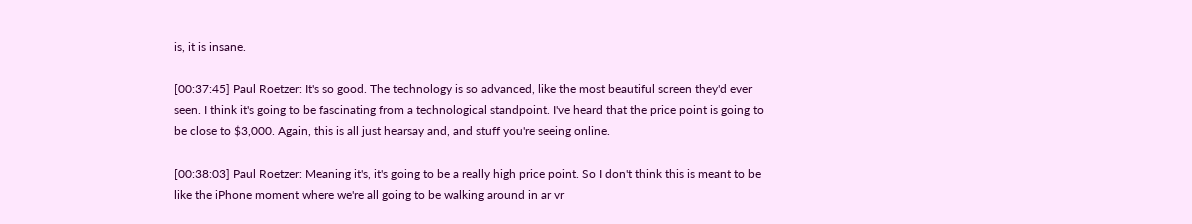is, it is insane.

[00:37:45] Paul Roetzer: It's so good. The technology is so advanced, like the most beautiful screen they'd ever seen. I think it's going to be fascinating from a technological standpoint. I've heard that the price point is going to be close to $3,000. Again, this is all just hearsay and, and stuff you're seeing online.

[00:38:03] Paul Roetzer: Meaning it's, it's going to be a really high price point. So I don't think this is meant to be like the iPhone moment where we're all going to be walking around in ar vr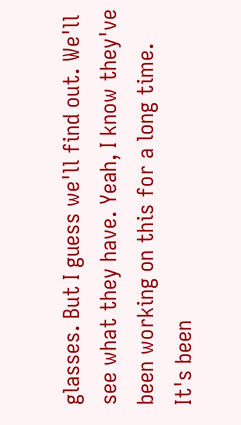glasses. But I guess we'll find out. We'll see what they have. Yeah, I know they've been working on this for a long time. It's been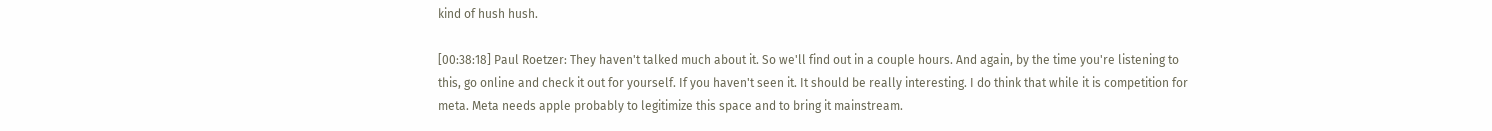kind of hush hush.

[00:38:18] Paul Roetzer: They haven't talked much about it. So we'll find out in a couple hours. And again, by the time you're listening to this, go online and check it out for yourself. If you haven't seen it. It should be really interesting. I do think that while it is competition for meta. Meta needs apple probably to legitimize this space and to bring it mainstream.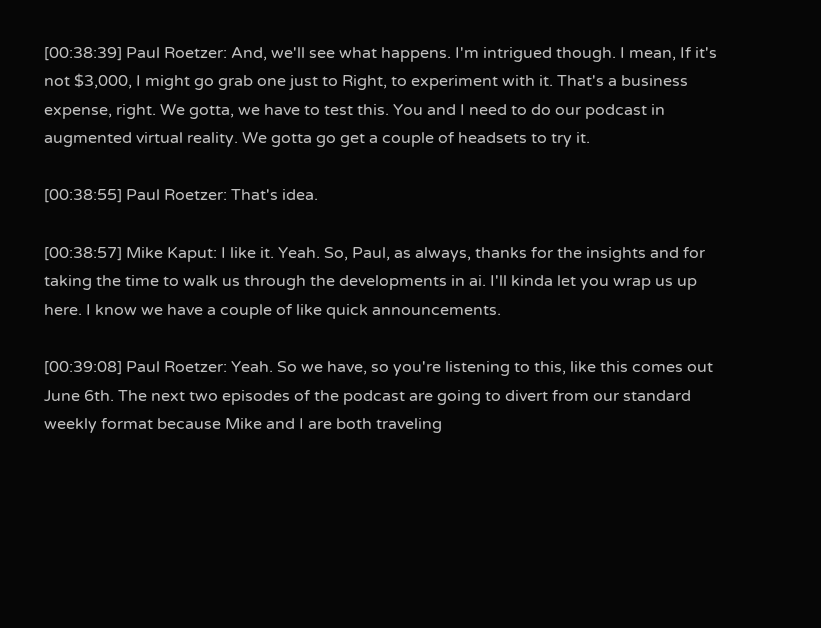[00:38:39] Paul Roetzer: And, we'll see what happens. I'm intrigued though. I mean, If it's not $3,000, I might go grab one just to Right, to experiment with it. That's a business expense, right. We gotta, we have to test this. You and I need to do our podcast in augmented virtual reality. We gotta go get a couple of headsets to try it.

[00:38:55] Paul Roetzer: That's idea.

[00:38:57] Mike Kaput: I like it. Yeah. So, Paul, as always, thanks for the insights and for taking the time to walk us through the developments in ai. I'll kinda let you wrap us up here. I know we have a couple of like quick announcements.

[00:39:08] Paul Roetzer: Yeah. So we have, so you're listening to this, like this comes out June 6th. The next two episodes of the podcast are going to divert from our standard weekly format because Mike and I are both traveling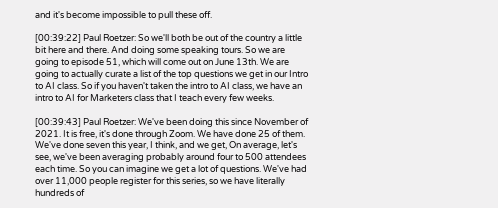and it's become impossible to pull these off.

[00:39:22] Paul Roetzer: So we'll both be out of the country a little bit here and there. And doing some speaking tours. So we are going to episode 51, which will come out on June 13th. We are going to actually curate a list of the top questions we get in our Intro to AI class. So if you haven't taken the intro to AI class, we have an intro to AI for Marketers class that I teach every few weeks.

[00:39:43] Paul Roetzer: We've been doing this since November of 2021. It is free, it's done through Zoom. We have done 25 of them. We've done seven this year, I think, and we get, On average, let's see, we've been averaging probably around four to 500 attendees each time. So you can imagine we get a lot of questions. We've had over 11,000 people register for this series, so we have literally hundreds of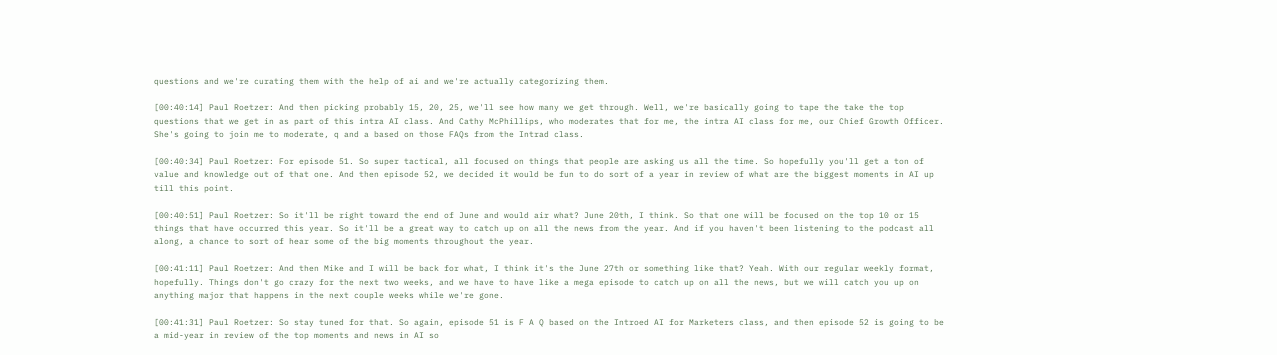questions and we're curating them with the help of ai and we're actually categorizing them.

[00:40:14] Paul Roetzer: And then picking probably 15, 20, 25, we'll see how many we get through. Well, we're basically going to tape the take the top questions that we get in as part of this intra AI class. And Cathy McPhillips, who moderates that for me, the intra AI class for me, our Chief Growth Officer. She's going to join me to moderate, q and a based on those FAQs from the Intrad class.

[00:40:34] Paul Roetzer: For episode 51. So super tactical, all focused on things that people are asking us all the time. So hopefully you'll get a ton of value and knowledge out of that one. And then episode 52, we decided it would be fun to do sort of a year in review of what are the biggest moments in AI up till this point.

[00:40:51] Paul Roetzer: So it'll be right toward the end of June and would air what? June 20th, I think. So that one will be focused on the top 10 or 15 things that have occurred this year. So it'll be a great way to catch up on all the news from the year. And if you haven't been listening to the podcast all along, a chance to sort of hear some of the big moments throughout the year.

[00:41:11] Paul Roetzer: And then Mike and I will be back for what, I think it's the June 27th or something like that? Yeah. With our regular weekly format, hopefully. Things don't go crazy for the next two weeks, and we have to have like a mega episode to catch up on all the news, but we will catch you up on anything major that happens in the next couple weeks while we're gone.

[00:41:31] Paul Roetzer: So stay tuned for that. So again, episode 51 is F A Q based on the Introed AI for Marketers class, and then episode 52 is going to be a mid-year in review of the top moments and news in AI so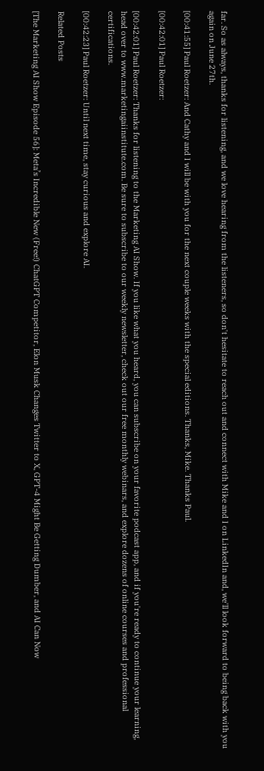far. So as always, thanks for listening, and we love hearing from the listeners, so don't hesitate to reach out and connect with Mike and I on LinkedIn and, we'll look forward to being back with you again on June 27th.

[00:41:55] Paul Roetzer: And Cathy and I will be with you for the next couple weeks with the special editions. Thanks, Mike. Thanks Paul.

[00:42:01] Paul Roetzer:

[00:42:01] Paul Roetzer: Thanks for listening to the Marketing AI Show. If you like what you heard, you can subscribe on your favorite podcast app, and if you're ready to continue your learning, head over to www.marketingaiinstitute.com. Be sure to subscribe to our weekly newsletter, check out our free monthly webinars, and explore dozens of online courses and professional certifications.

[00:42:23] Paul Roetzer: Until next time, stay curious and explore AI.

Related Posts

[The Marketing AI Show Episode 56]: Meta’s Incredible New (Free!) ChatGPT Competitor, Elon Musk Changes Twitter to X, GPT-4 Might Be Getting Dumber, and AI Can Now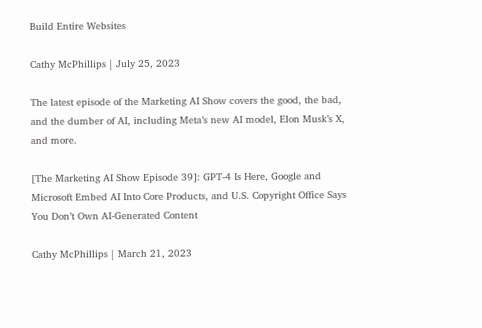Build Entire Websites

Cathy McPhillips | July 25, 2023

The latest episode of the Marketing AI Show covers the good, the bad, and the dumber of AI, including Meta’s new AI model, Elon Musk’s X, and more.

[The Marketing AI Show Episode 39]: GPT-4 Is Here, Google and Microsoft Embed AI Into Core Products, and U.S. Copyright Office Says You Don’t Own AI-Generated Content

Cathy McPhillips | March 21, 2023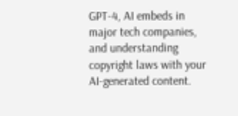GPT-4, AI embeds in major tech companies, and understanding copyright laws with your AI-generated content.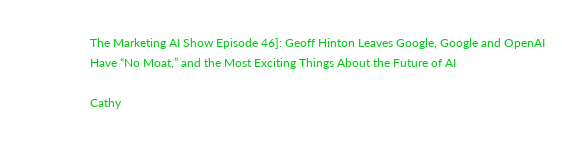The Marketing AI Show Episode 46]: Geoff Hinton Leaves Google, Google and OpenAI Have “No Moat,” and the Most Exciting Things About the Future of AI

Cathy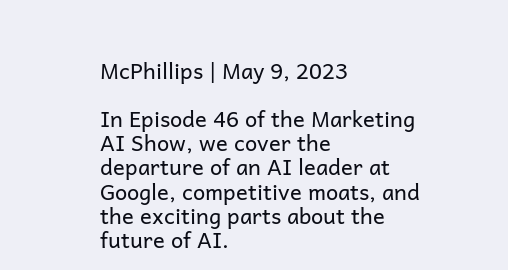McPhillips | May 9, 2023

In Episode 46 of the Marketing AI Show, we cover the departure of an AI leader at Google, competitive moats, and the exciting parts about the future of AI.